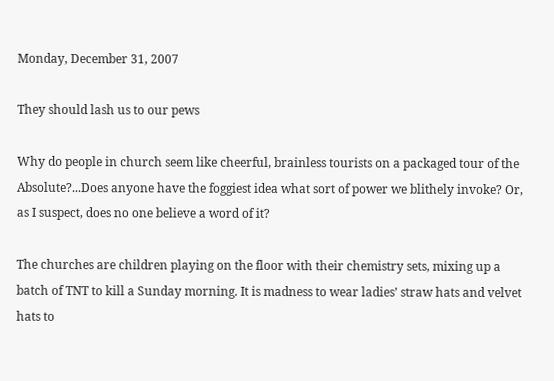Monday, December 31, 2007

They should lash us to our pews

Why do people in church seem like cheerful, brainless tourists on a packaged tour of the Absolute?...Does anyone have the foggiest idea what sort of power we blithely invoke? Or, as I suspect, does no one believe a word of it?

The churches are children playing on the floor with their chemistry sets, mixing up a batch of TNT to kill a Sunday morning. It is madness to wear ladies’ straw hats and velvet hats to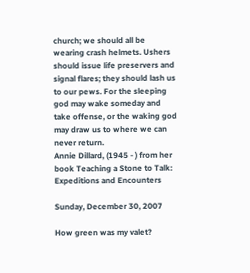church; we should all be wearing crash helmets. Ushers should issue life preservers and signal flares; they should lash us to our pews. For the sleeping god may wake someday and take offense, or the waking god may draw us to where we can never return.
Annie Dillard, (1945 - ) from her book Teaching a Stone to Talk: Expeditions and Encounters

Sunday, December 30, 2007

How green was my valet?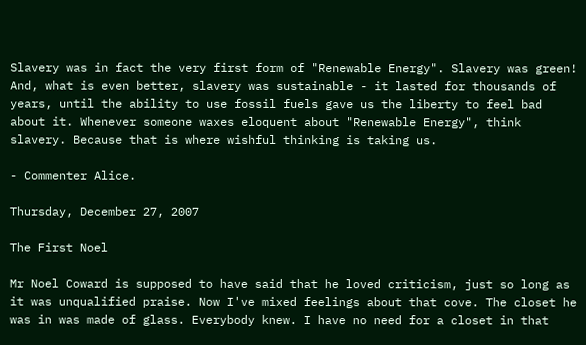Slavery was in fact the very first form of "Renewable Energy". Slavery was green! And, what is even better, slavery was sustainable - it lasted for thousands of years, until the ability to use fossil fuels gave us the liberty to feel bad about it. Whenever someone waxes eloquent about "Renewable Energy", think slavery. Because that is where wishful thinking is taking us.

- Commenter Alice.

Thursday, December 27, 2007

The First Noel

Mr Noel Coward is supposed to have said that he loved criticism, just so long as it was unqualified praise. Now I've mixed feelings about that cove. The closet he was in was made of glass. Everybody knew. I have no need for a closet in that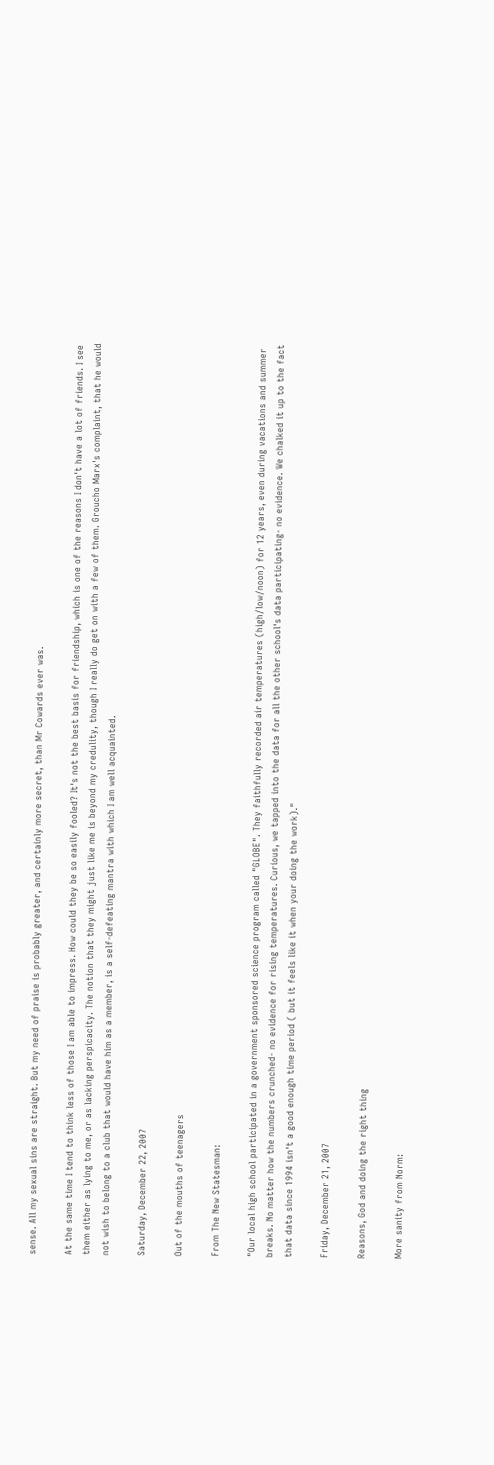sense. All my sexual sins are straight. But my need of praise is probably greater, and certainly more secret, than Mr Cowards ever was.

At the same time I tend to think less of those I am able to impress. How could they be so easily fooled? It's not the best basis for friendship, which is one of the reasons I don't have a lot of friends. I see them either as lying to me, or as lacking perspicacity. The notion that they might just like me is beyond my credulity, though I really do get on with a few of them. Groucho Marx's complaint, that he would not wish to belong to a club that would have him as a member, is a self-defeating mantra with which I am well acquainted.

Saturday, December 22, 2007

Out of the mouths of teenagers

From The New Statesman:

"Our local high school participated in a government sponsored science program called "GLOBE". They faithfully recorded air temperatures (high/low/noon) for 12 years, even during vacations and summer breaks. No matter how the numbers crunched- no evidence for rising temperatures. Curious, we tapped into the data for all the other school's data participating- no evidence. We chalked it up to the fact that data since 1994 isn't a good enough time period ( but it feels like it when your doing the work)."

Friday, December 21, 2007

Reasons, God and doing the right thing

More sanity from Norm: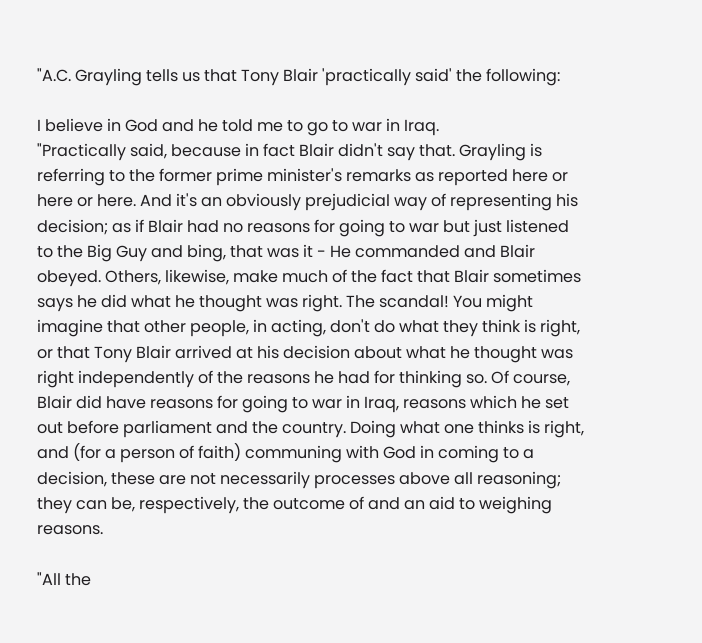"A.C. Grayling tells us that Tony Blair 'practically said' the following:

I believe in God and he told me to go to war in Iraq.
"Practically said, because in fact Blair didn't say that. Grayling is referring to the former prime minister's remarks as reported here or here or here. And it's an obviously prejudicial way of representing his decision; as if Blair had no reasons for going to war but just listened to the Big Guy and bing, that was it - He commanded and Blair obeyed. Others, likewise, make much of the fact that Blair sometimes says he did what he thought was right. The scandal! You might imagine that other people, in acting, don't do what they think is right, or that Tony Blair arrived at his decision about what he thought was right independently of the reasons he had for thinking so. Of course, Blair did have reasons for going to war in Iraq, reasons which he set out before parliament and the country. Doing what one thinks is right, and (for a person of faith) communing with God in coming to a decision, these are not necessarily processes above all reasoning; they can be, respectively, the outcome of and an aid to weighing reasons.

"All the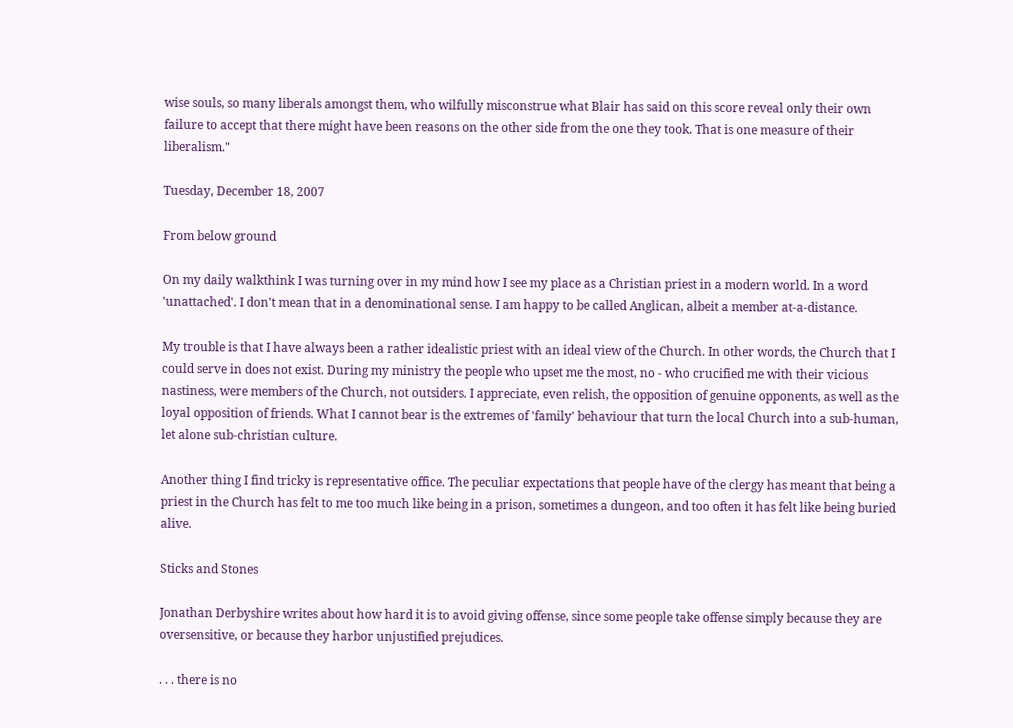wise souls, so many liberals amongst them, who wilfully misconstrue what Blair has said on this score reveal only their own failure to accept that there might have been reasons on the other side from the one they took. That is one measure of their liberalism."

Tuesday, December 18, 2007

From below ground

On my daily walkthink I was turning over in my mind how I see my place as a Christian priest in a modern world. In a word 'unattached'. I don't mean that in a denominational sense. I am happy to be called Anglican, albeit a member at-a-distance.

My trouble is that I have always been a rather idealistic priest with an ideal view of the Church. In other words, the Church that I could serve in does not exist. During my ministry the people who upset me the most, no - who crucified me with their vicious nastiness, were members of the Church, not outsiders. I appreciate, even relish, the opposition of genuine opponents, as well as the loyal opposition of friends. What I cannot bear is the extremes of 'family' behaviour that turn the local Church into a sub-human, let alone sub-christian culture.

Another thing I find tricky is representative office. The peculiar expectations that people have of the clergy has meant that being a priest in the Church has felt to me too much like being in a prison, sometimes a dungeon, and too often it has felt like being buried alive.

Sticks and Stones

Jonathan Derbyshire writes about how hard it is to avoid giving offense, since some people take offense simply because they are oversensitive, or because they harbor unjustified prejudices.

. . . there is no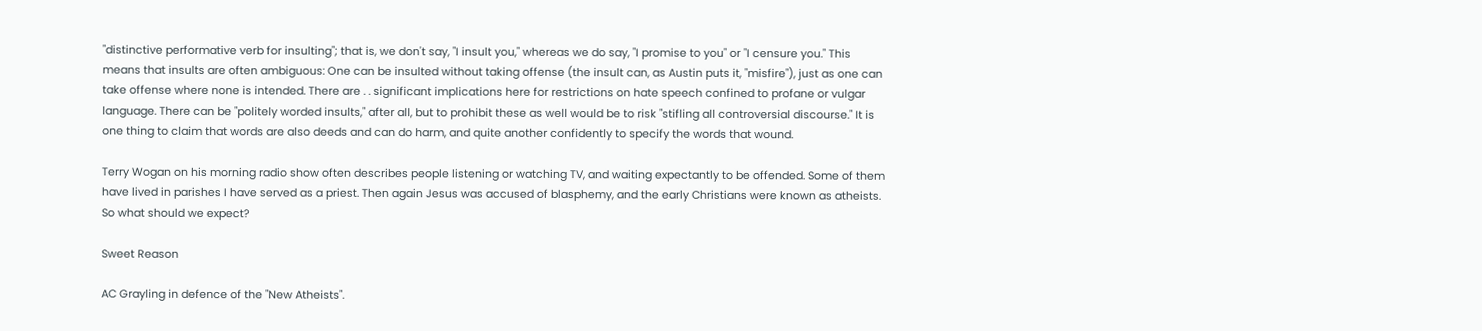"distinctive performative verb for insulting"; that is, we don't say, "I insult you," whereas we do say, "I promise to you" or "I censure you." This means that insults are often ambiguous: One can be insulted without taking offense (the insult can, as Austin puts it, "misfire"), just as one can take offense where none is intended. There are . . significant implications here for restrictions on hate speech confined to profane or vulgar language. There can be "politely worded insults," after all, but to prohibit these as well would be to risk "stifling all controversial discourse." It is one thing to claim that words are also deeds and can do harm, and quite another confidently to specify the words that wound.

Terry Wogan on his morning radio show often describes people listening or watching TV, and waiting expectantly to be offended. Some of them have lived in parishes I have served as a priest. Then again Jesus was accused of blasphemy, and the early Christians were known as atheists. So what should we expect?

Sweet Reason

AC Grayling in defence of the "New Atheists".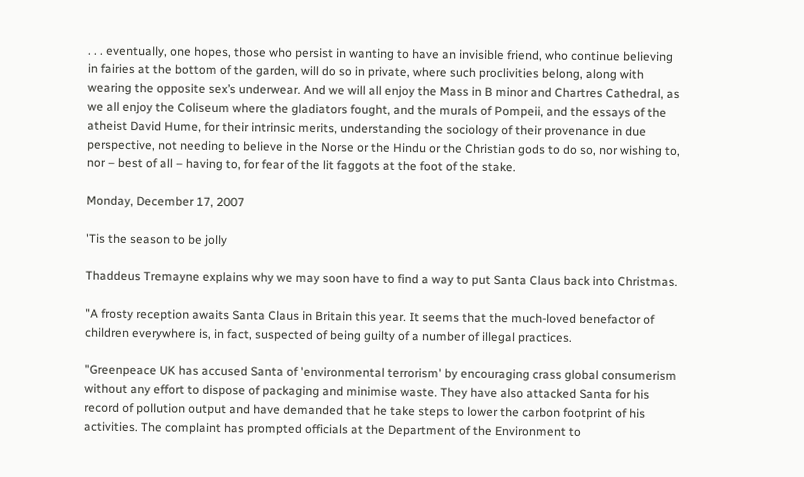. . . eventually, one hopes, those who persist in wanting to have an invisible friend, who continue believing in fairies at the bottom of the garden, will do so in private, where such proclivities belong, along with wearing the opposite sex’s underwear. And we will all enjoy the Mass in B minor and Chartres Cathedral, as we all enjoy the Coliseum where the gladiators fought, and the murals of Pompeii, and the essays of the atheist David Hume, for their intrinsic merits, understanding the sociology of their provenance in due perspective, not needing to believe in the Norse or the Hindu or the Christian gods to do so, nor wishing to, nor – best of all – having to, for fear of the lit faggots at the foot of the stake.

Monday, December 17, 2007

'Tis the season to be jolly

Thaddeus Tremayne explains why we may soon have to find a way to put Santa Claus back into Christmas.

"A frosty reception awaits Santa Claus in Britain this year. It seems that the much-loved benefactor of children everywhere is, in fact, suspected of being guilty of a number of illegal practices.

"Greenpeace UK has accused Santa of 'environmental terrorism' by encouraging crass global consumerism without any effort to dispose of packaging and minimise waste. They have also attacked Santa for his record of pollution output and have demanded that he take steps to lower the carbon footprint of his activities. The complaint has prompted officials at the Department of the Environment to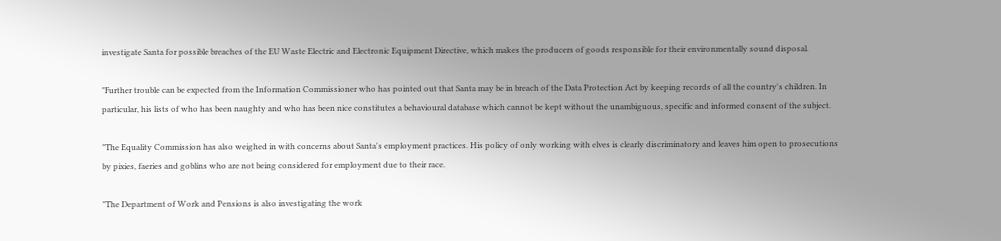investigate Santa for possible breaches of the EU Waste Electric and Electronic Equipment Directive, which makes the producers of goods responsible for their environmentally sound disposal.

"Further trouble can be expected from the Information Commissioner who has pointed out that Santa may be in breach of the Data Protection Act by keeping records of all the country's children. In particular, his lists of who has been naughty and who has been nice constitutes a behavioural database which cannot be kept without the unambiguous, specific and informed consent of the subject.

"The Equality Commission has also weighed in with concerns about Santa's employment practices. His policy of only working with elves is clearly discriminatory and leaves him open to prosecutions by pixies, faeries and goblins who are not being considered for employment due to their race.

"The Department of Work and Pensions is also investigating the work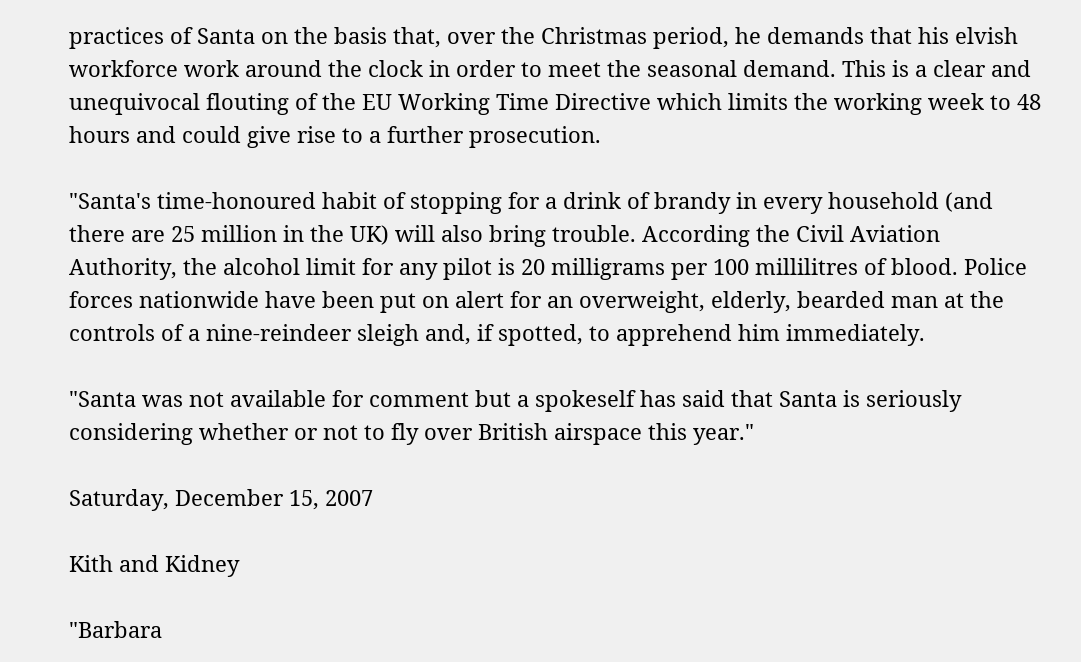practices of Santa on the basis that, over the Christmas period, he demands that his elvish workforce work around the clock in order to meet the seasonal demand. This is a clear and unequivocal flouting of the EU Working Time Directive which limits the working week to 48 hours and could give rise to a further prosecution.

"Santa's time-honoured habit of stopping for a drink of brandy in every household (and there are 25 million in the UK) will also bring trouble. According the Civil Aviation Authority, the alcohol limit for any pilot is 20 milligrams per 100 millilitres of blood. Police forces nationwide have been put on alert for an overweight, elderly, bearded man at the controls of a nine-reindeer sleigh and, if spotted, to apprehend him immediately.

"Santa was not available for comment but a spokeself has said that Santa is seriously considering whether or not to fly over British airspace this year."

Saturday, December 15, 2007

Kith and Kidney

"Barbara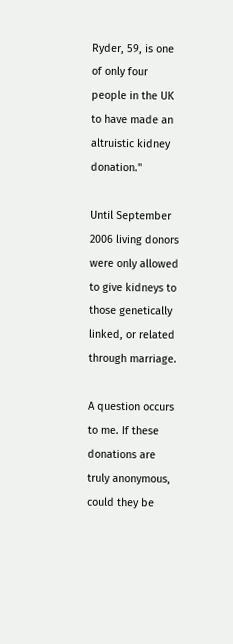Ryder, 59, is one of only four people in the UK to have made an altruistic kidney donation."

Until September 2006 living donors were only allowed to give kidneys to those genetically linked, or related through marriage.

A question occurs to me. If these donations are truly anonymous, could they be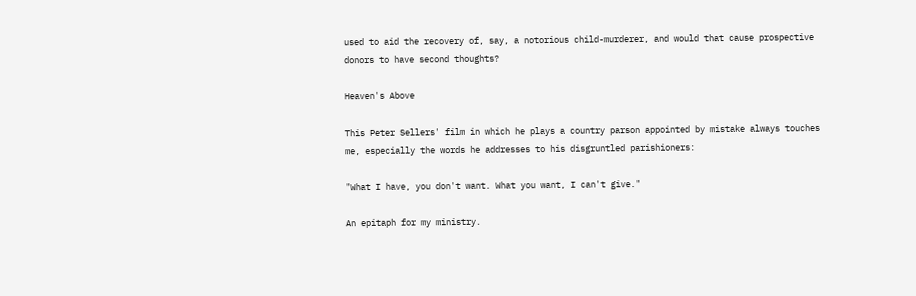used to aid the recovery of, say, a notorious child-murderer, and would that cause prospective donors to have second thoughts?

Heaven's Above

This Peter Sellers' film in which he plays a country parson appointed by mistake always touches me, especially the words he addresses to his disgruntled parishioners:

"What I have, you don't want. What you want, I can't give."

An epitaph for my ministry.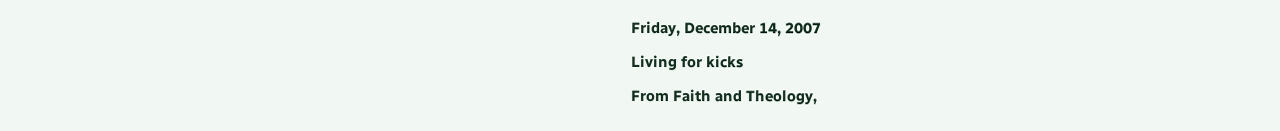Friday, December 14, 2007

Living for kicks

From Faith and Theology,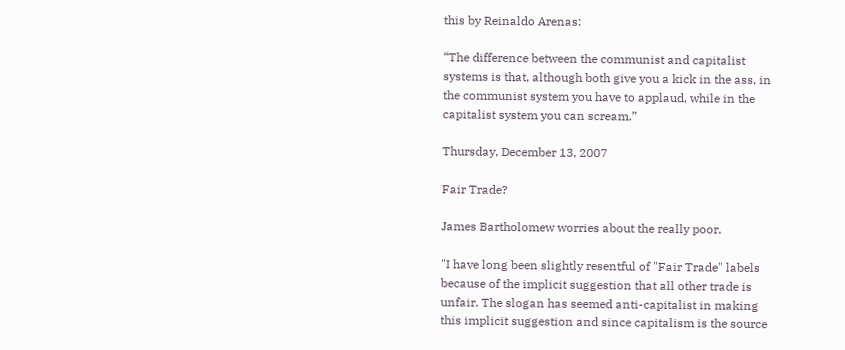this by Reinaldo Arenas:

“The difference between the communist and capitalist systems is that, although both give you a kick in the ass, in the communist system you have to applaud, while in the capitalist system you can scream.”

Thursday, December 13, 2007

Fair Trade?

James Bartholomew worries about the really poor.

"I have long been slightly resentful of "Fair Trade" labels because of the implicit suggestion that all other trade is unfair. The slogan has seemed anti-capitalist in making this implicit suggestion and since capitalism is the source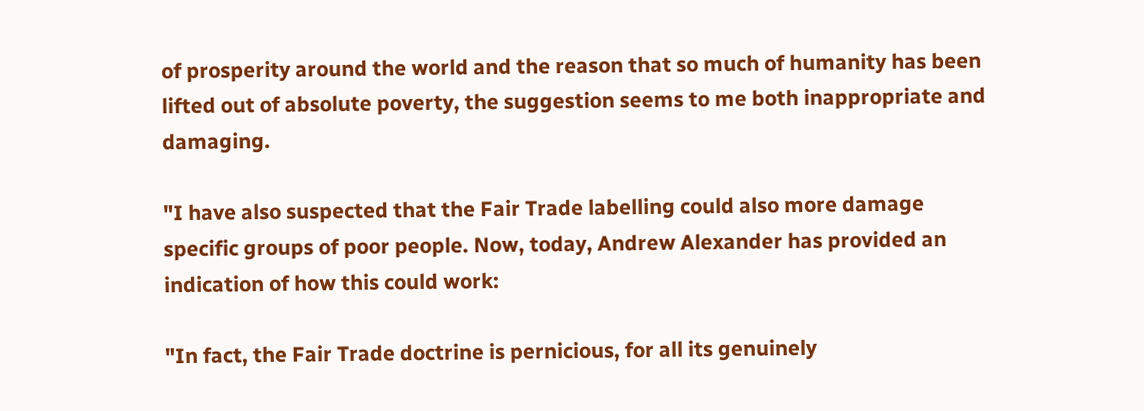of prosperity around the world and the reason that so much of humanity has been lifted out of absolute poverty, the suggestion seems to me both inappropriate and damaging.

"I have also suspected that the Fair Trade labelling could also more damage specific groups of poor people. Now, today, Andrew Alexander has provided an indication of how this could work:

"In fact, the Fair Trade doctrine is pernicious, for all its genuinely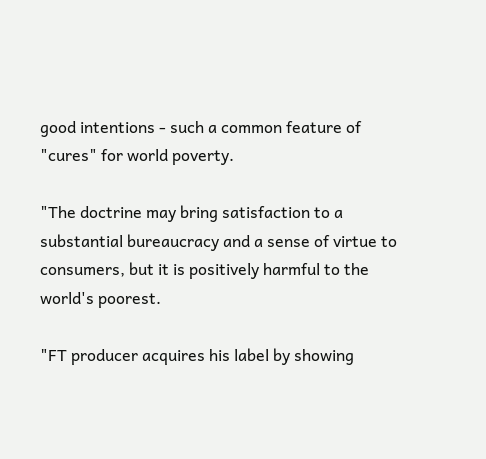good intentions - such a common feature of "cures" for world poverty.

"The doctrine may bring satisfaction to a substantial bureaucracy and a sense of virtue to consumers, but it is positively harmful to the world's poorest.

"FT producer acquires his label by showing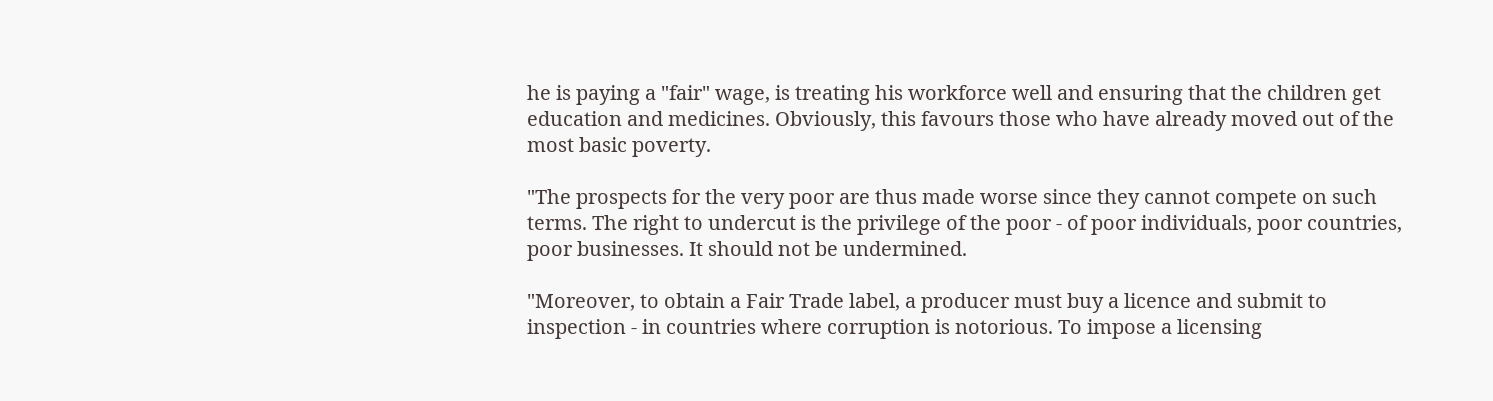he is paying a "fair" wage, is treating his workforce well and ensuring that the children get education and medicines. Obviously, this favours those who have already moved out of the most basic poverty.

"The prospects for the very poor are thus made worse since they cannot compete on such terms. The right to undercut is the privilege of the poor - of poor individuals, poor countries, poor businesses. It should not be undermined.

"Moreover, to obtain a Fair Trade label, a producer must buy a licence and submit to inspection - in countries where corruption is notorious. To impose a licensing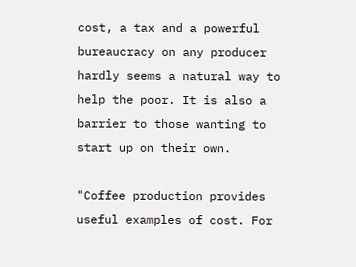cost, a tax and a powerful bureaucracy on any producer hardly seems a natural way to help the poor. It is also a barrier to those wanting to start up on their own.

"Coffee production provides useful examples of cost. For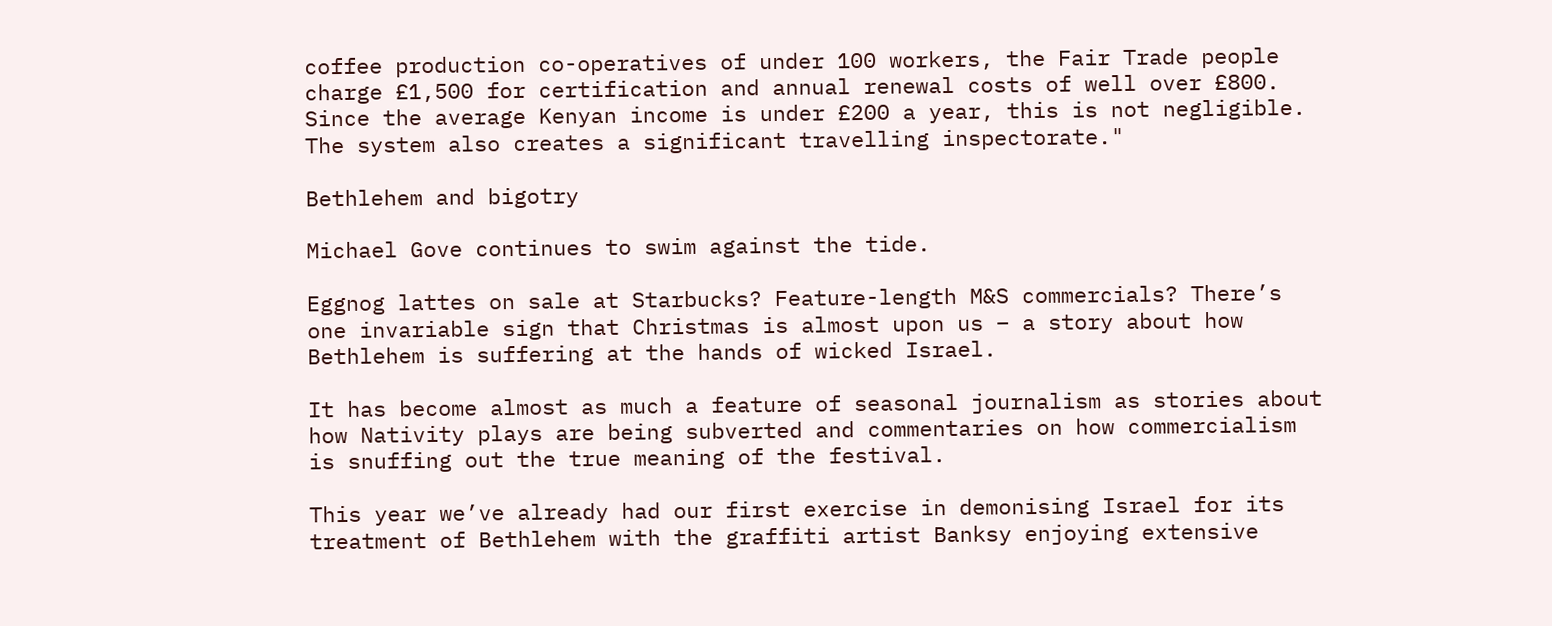coffee production co-operatives of under 100 workers, the Fair Trade people charge £1,500 for certification and annual renewal costs of well over £800. Since the average Kenyan income is under £200 a year, this is not negligible. The system also creates a significant travelling inspectorate."

Bethlehem and bigotry

Michael Gove continues to swim against the tide.

Eggnog lattes on sale at Starbucks? Feature-length M&S commercials? There’s one invariable sign that Christmas is almost upon us – a story about how Bethlehem is suffering at the hands of wicked Israel.

It has become almost as much a feature of seasonal journalism as stories about how Nativity plays are being subverted and commentaries on how commercialism is snuffing out the true meaning of the festival.

This year we’ve already had our first exercise in demonising Israel for its treatment of Bethlehem with the graffiti artist Banksy enjoying extensive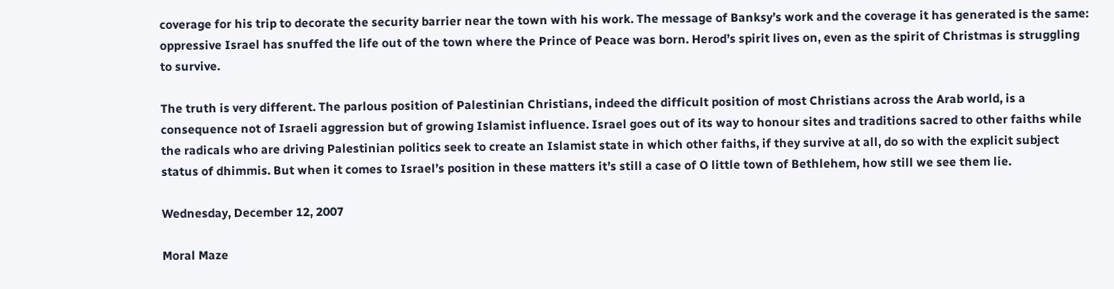coverage for his trip to decorate the security barrier near the town with his work. The message of Banksy’s work and the coverage it has generated is the same: oppressive Israel has snuffed the life out of the town where the Prince of Peace was born. Herod’s spirit lives on, even as the spirit of Christmas is struggling to survive.

The truth is very different. The parlous position of Palestinian Christians, indeed the difficult position of most Christians across the Arab world, is a consequence not of Israeli aggression but of growing Islamist influence. Israel goes out of its way to honour sites and traditions sacred to other faiths while the radicals who are driving Palestinian politics seek to create an Islamist state in which other faiths, if they survive at all, do so with the explicit subject status of dhimmis. But when it comes to Israel’s position in these matters it’s still a case of O little town of Bethlehem, how still we see them lie.

Wednesday, December 12, 2007

Moral Maze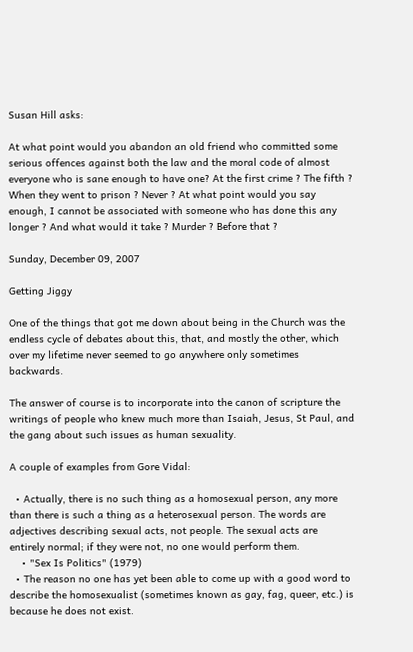Susan Hill asks:

At what point would you abandon an old friend who committed some serious offences against both the law and the moral code of almost everyone who is sane enough to have one? At the first crime ? The fifth ? When they went to prison ? Never ? At what point would you say enough, I cannot be associated with someone who has done this any longer ? And what would it take ? Murder ? Before that ?

Sunday, December 09, 2007

Getting Jiggy

One of the things that got me down about being in the Church was the endless cycle of debates about this, that, and mostly the other, which over my lifetime never seemed to go anywhere only sometimes backwards.

The answer of course is to incorporate into the canon of scripture the writings of people who knew much more than Isaiah, Jesus, St Paul, and the gang about such issues as human sexuality.

A couple of examples from Gore Vidal:

  • Actually, there is no such thing as a homosexual person, any more than there is such a thing as a heterosexual person. The words are adjectives describing sexual acts, not people. The sexual acts are entirely normal; if they were not, no one would perform them.
    • "Sex Is Politics" (1979)
  • The reason no one has yet been able to come up with a good word to describe the homosexualist (sometimes known as gay, fag, queer, etc.) is because he does not exist.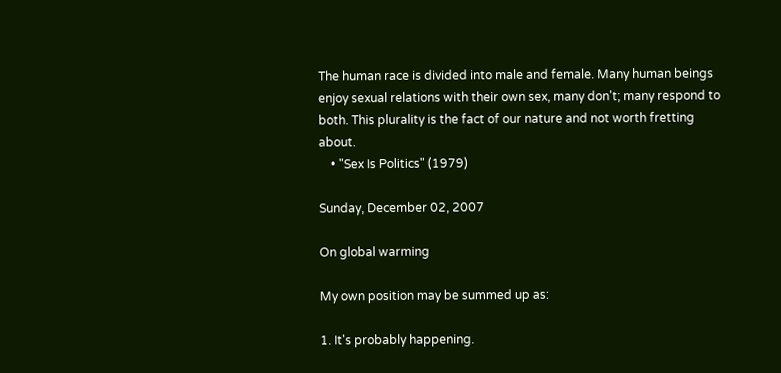The human race is divided into male and female. Many human beings enjoy sexual relations with their own sex, many don't; many respond to both. This plurality is the fact of our nature and not worth fretting about.
    • "Sex Is Politics" (1979)

Sunday, December 02, 2007

On global warming

My own position may be summed up as:

1. It's probably happening.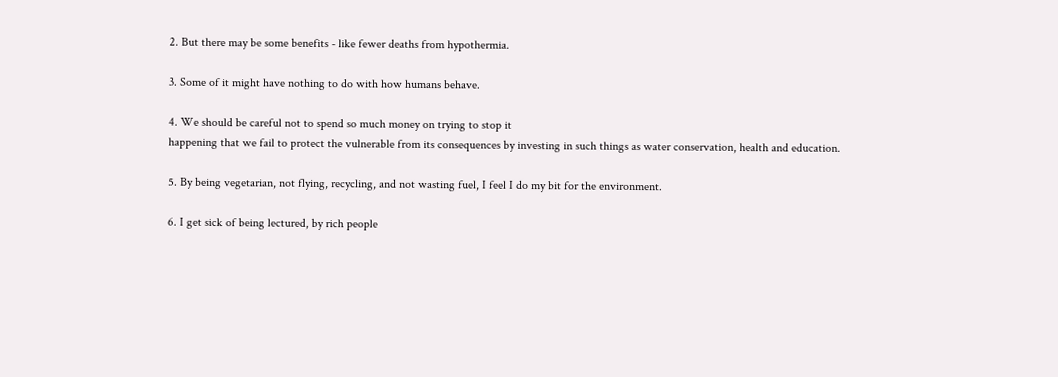2. But there may be some benefits - like fewer deaths from hypothermia.

3. Some of it might have nothing to do with how humans behave.

4. We should be careful not to spend so much money on trying to stop it
happening that we fail to protect the vulnerable from its consequences by investing in such things as water conservation, health and education.

5. By being vegetarian, not flying, recycling, and not wasting fuel, I feel I do my bit for the environment.

6. I get sick of being lectured, by rich people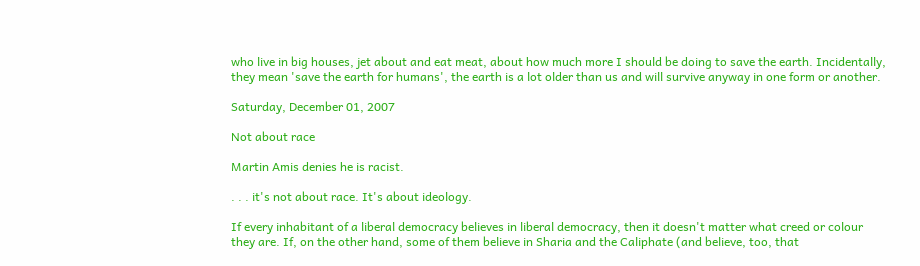who live in big houses, jet about and eat meat, about how much more I should be doing to save the earth. Incidentally, they mean 'save the earth for humans', the earth is a lot older than us and will survive anyway in one form or another.

Saturday, December 01, 2007

Not about race

Martin Amis denies he is racist.

. . . it's not about race. It's about ideology.

If every inhabitant of a liberal democracy believes in liberal democracy, then it doesn't matter what creed or colour they are. If, on the other hand, some of them believe in Sharia and the Caliphate (and believe, too, that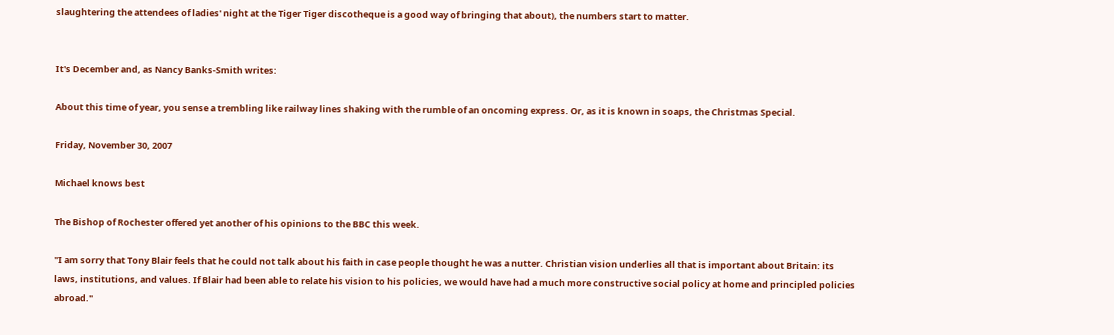slaughtering the attendees of ladies' night at the Tiger Tiger discotheque is a good way of bringing that about), the numbers start to matter.


It's December and, as Nancy Banks-Smith writes:

About this time of year, you sense a trembling like railway lines shaking with the rumble of an oncoming express. Or, as it is known in soaps, the Christmas Special.

Friday, November 30, 2007

Michael knows best

The Bishop of Rochester offered yet another of his opinions to the BBC this week.

"I am sorry that Tony Blair feels that he could not talk about his faith in case people thought he was a nutter. Christian vision underlies all that is important about Britain: its laws, institutions, and values. If Blair had been able to relate his vision to his policies, we would have had a much more constructive social policy at home and principled policies abroad."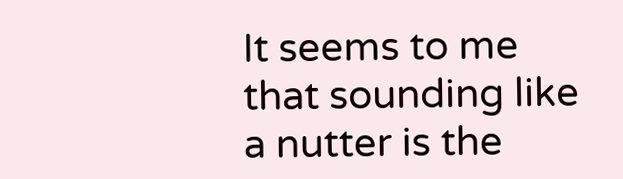It seems to me that sounding like a nutter is the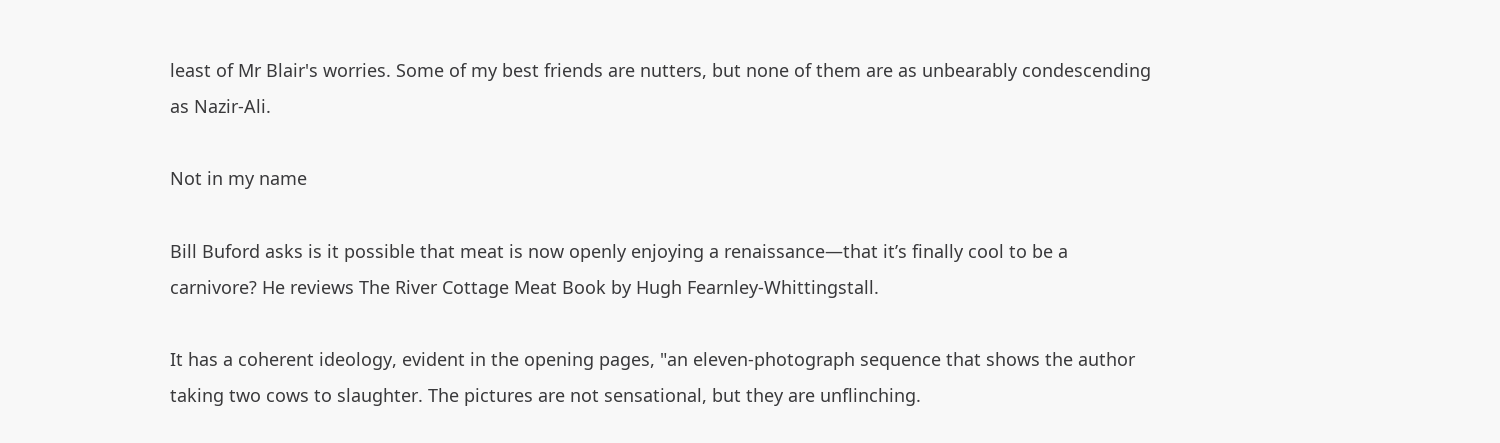least of Mr Blair's worries. Some of my best friends are nutters, but none of them are as unbearably condescending as Nazir-Ali.

Not in my name

Bill Buford asks is it possible that meat is now openly enjoying a renaissance—that it’s finally cool to be a carnivore? He reviews The River Cottage Meat Book by Hugh Fearnley-Whittingstall.

It has a coherent ideology, evident in the opening pages, "an eleven-photograph sequence that shows the author taking two cows to slaughter. The pictures are not sensational, but they are unflinching.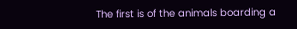The first is of the animals boarding a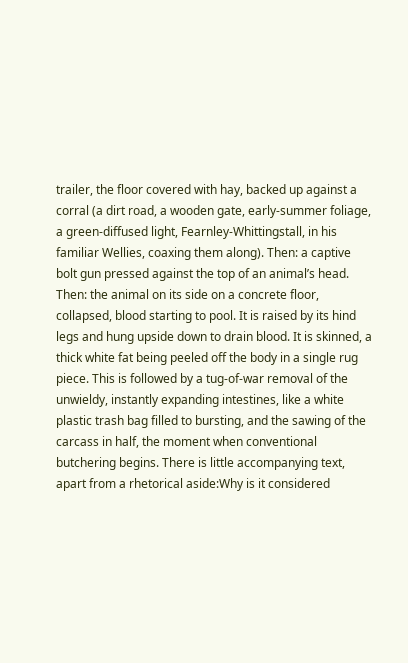trailer, the floor covered with hay, backed up against a corral (a dirt road, a wooden gate, early-summer foliage, a green-diffused light, Fearnley-Whittingstall, in his familiar Wellies, coaxing them along). Then: a captive bolt gun pressed against the top of an animal’s head. Then: the animal on its side on a concrete floor, collapsed, blood starting to pool. It is raised by its hind legs and hung upside down to drain blood. It is skinned, a thick white fat being peeled off the body in a single rug piece. This is followed by a tug-of-war removal of the unwieldy, instantly expanding intestines, like a white plastic trash bag filled to bursting, and the sawing of the carcass in half, the moment when conventional butchering begins. There is little accompanying text, apart from a rhetorical aside:Why is it considered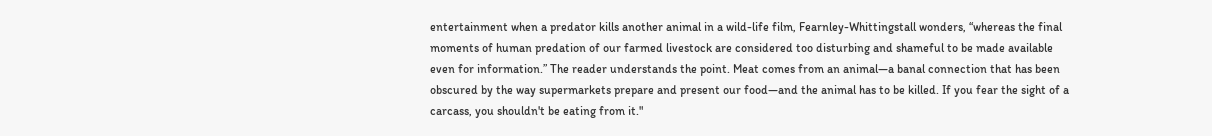entertainment when a predator kills another animal in a wild-life film, Fearnley-Whittingstall wonders, “whereas the final moments of human predation of our farmed livestock are considered too disturbing and shameful to be made available even for information.” The reader understands the point. Meat comes from an animal—a banal connection that has been obscured by the way supermarkets prepare and present our food—and the animal has to be killed. If you fear the sight of a carcass, you shouldn't be eating from it."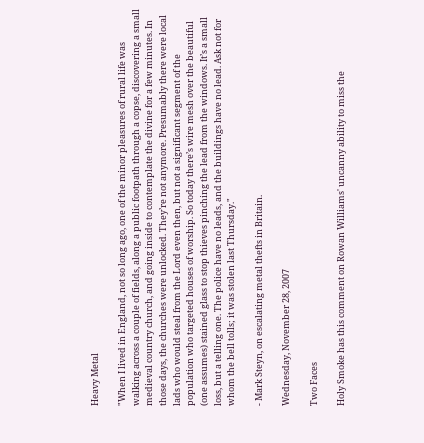Heavy Metal

"When I lived in England, not so long ago, one of the minor pleasures of rural life was walking across a couple of fields, along a public footpath through a copse, discovering a small medieval country church, and going inside to contemplate the divine for a few minutes. In those days, the churches were unlocked. They’re not anymore. Presumably there were local lads who would steal from the Lord even then, but not a significant segment of the population who targeted houses of worship. So today there’s wire mesh over the beautiful (one assumes) stained glass to stop thieves pinching the lead from the windows. It’s a small loss, but a telling one. The police have no leads, and the buildings have no lead. Ask not for whom the bell tolls; it was stolen last Thursday."

- Mark Steyn, on escalating metal thefts in Britain.

Wednesday, November 28, 2007

Two Faces

Holy Smoke has this comment on Rowan Williams' uncanny ability to miss the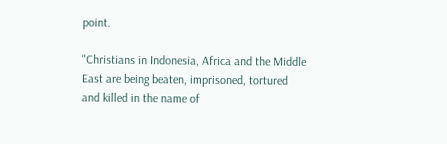point.

"Christians in Indonesia, Africa and the Middle East are being beaten, imprisoned, tortured and killed in the name of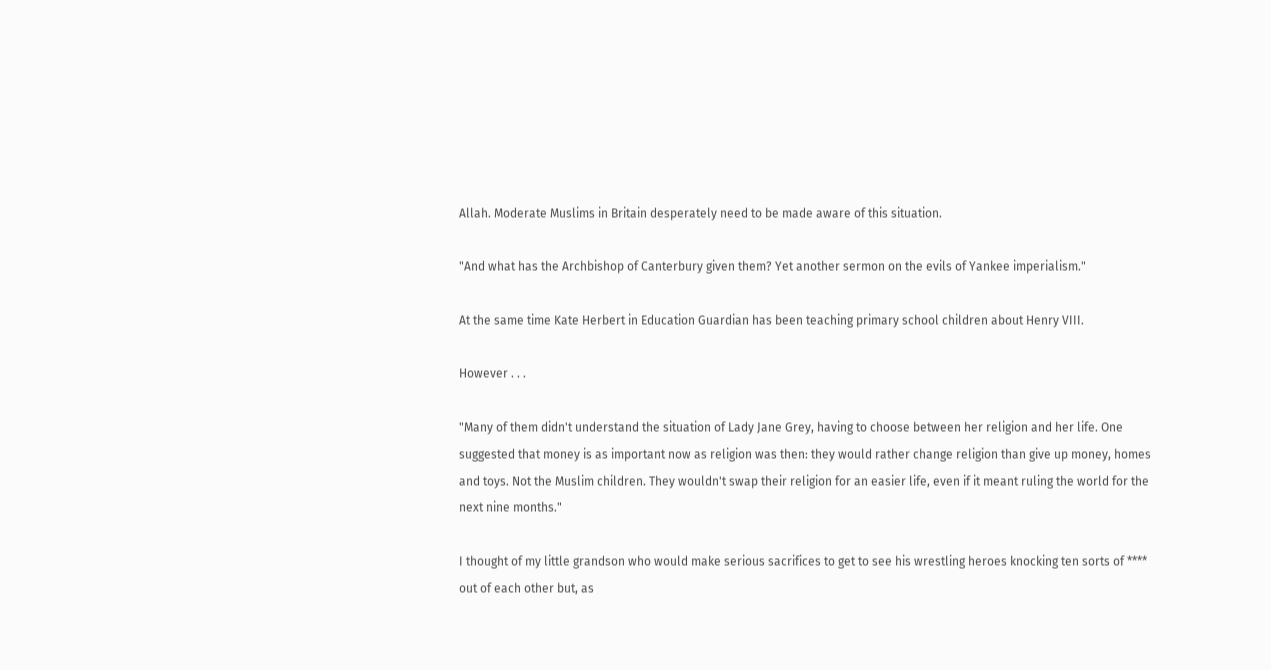Allah. Moderate Muslims in Britain desperately need to be made aware of this situation.

"And what has the Archbishop of Canterbury given them? Yet another sermon on the evils of Yankee imperialism."

At the same time Kate Herbert in Education Guardian has been teaching primary school children about Henry VIII.

However . . .

"Many of them didn't understand the situation of Lady Jane Grey, having to choose between her religion and her life. One suggested that money is as important now as religion was then: they would rather change religion than give up money, homes and toys. Not the Muslim children. They wouldn't swap their religion for an easier life, even if it meant ruling the world for the next nine months."

I thought of my little grandson who would make serious sacrifices to get to see his wrestling heroes knocking ten sorts of **** out of each other but, as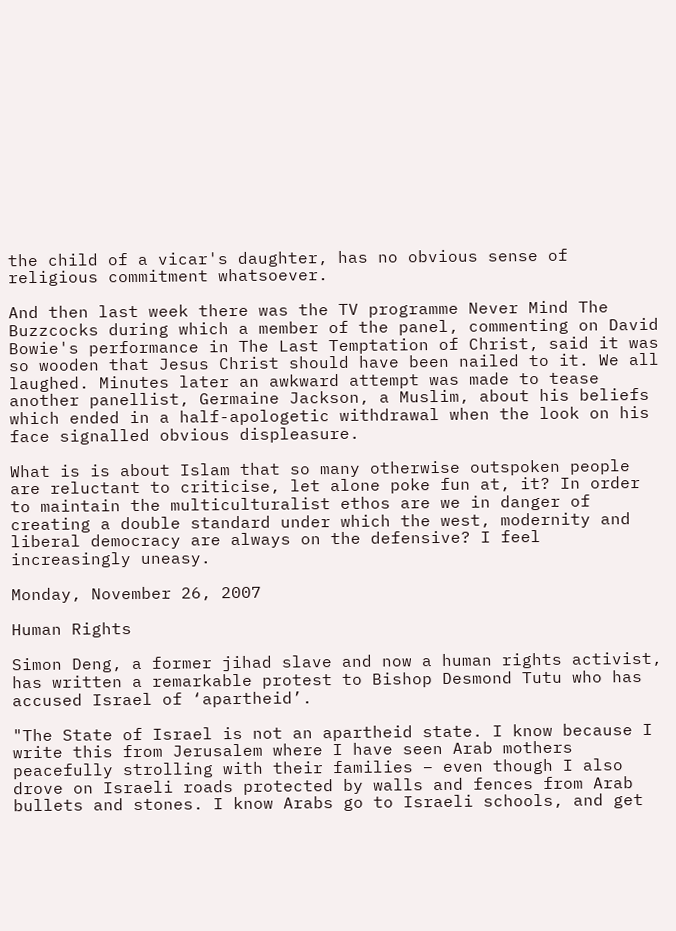the child of a vicar's daughter, has no obvious sense of religious commitment whatsoever.

And then last week there was the TV programme Never Mind The Buzzcocks during which a member of the panel, commenting on David Bowie's performance in The Last Temptation of Christ, said it was so wooden that Jesus Christ should have been nailed to it. We all laughed. Minutes later an awkward attempt was made to tease another panellist, Germaine Jackson, a Muslim, about his beliefs which ended in a half-apologetic withdrawal when the look on his face signalled obvious displeasure.

What is is about Islam that so many otherwise outspoken people are reluctant to criticise, let alone poke fun at, it? In order to maintain the multiculturalist ethos are we in danger of creating a double standard under which the west, modernity and liberal democracy are always on the defensive? I feel increasingly uneasy.

Monday, November 26, 2007

Human Rights

Simon Deng, a former jihad slave and now a human rights activist, has written a remarkable protest to Bishop Desmond Tutu who has accused Israel of ‘apartheid’.

"The State of Israel is not an apartheid state. I know because I write this from Jerusalem where I have seen Arab mothers peacefully strolling with their families – even though I also drove on Israeli roads protected by walls and fences from Arab bullets and stones. I know Arabs go to Israeli schools, and get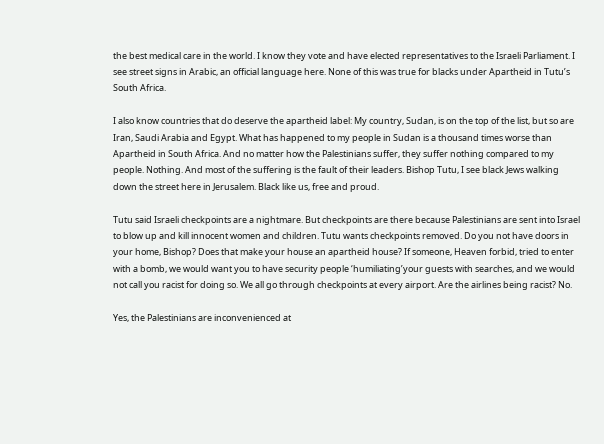the best medical care in the world. I know they vote and have elected representatives to the Israeli Parliament. I see street signs in Arabic, an official language here. None of this was true for blacks under Apartheid in Tutu’s South Africa.

I also know countries that do deserve the apartheid label: My country, Sudan, is on the top of the list, but so are Iran, Saudi Arabia and Egypt. What has happened to my people in Sudan is a thousand times worse than Apartheid in South Africa. And no matter how the Palestinians suffer, they suffer nothing compared to my people. Nothing. And most of the suffering is the fault of their leaders. Bishop Tutu, I see black Jews walking down the street here in Jerusalem. Black like us, free and proud.

Tutu said Israeli checkpoints are a nightmare. But checkpoints are there because Palestinians are sent into Israel to blow up and kill innocent women and children. Tutu wants checkpoints removed. Do you not have doors in your home, Bishop? Does that make your house an apartheid house? If someone, Heaven forbid, tried to enter with a bomb, we would want you to have security people ‘humiliating’your guests with searches, and we would not call you racist for doing so. We all go through checkpoints at every airport. Are the airlines being racist? No.

Yes, the Palestinians are inconvenienced at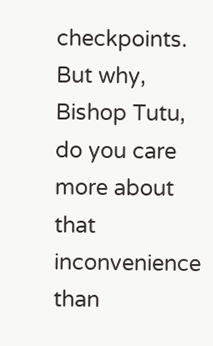checkpoints. But why, Bishop Tutu, do you care more about that inconvenience than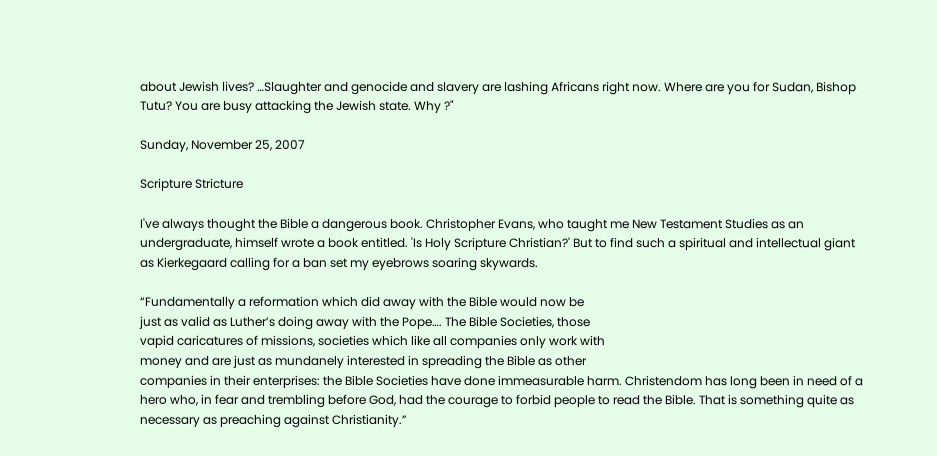about Jewish lives? …Slaughter and genocide and slavery are lashing Africans right now. Where are you for Sudan, Bishop Tutu? You are busy attacking the Jewish state. Why ?"

Sunday, November 25, 2007

Scripture Stricture

I've always thought the Bible a dangerous book. Christopher Evans, who taught me New Testament Studies as an undergraduate, himself wrote a book entitled. 'Is Holy Scripture Christian?' But to find such a spiritual and intellectual giant as Kierkegaard calling for a ban set my eyebrows soaring skywards.

“Fundamentally a reformation which did away with the Bible would now be
just as valid as Luther’s doing away with the Pope…. The Bible Societies, those
vapid caricatures of missions, societies which like all companies only work with
money and are just as mundanely interested in spreading the Bible as other
companies in their enterprises: the Bible Societies have done immeasurable harm. Christendom has long been in need of a hero who, in fear and trembling before God, had the courage to forbid people to read the Bible. That is something quite as necessary as preaching against Christianity.”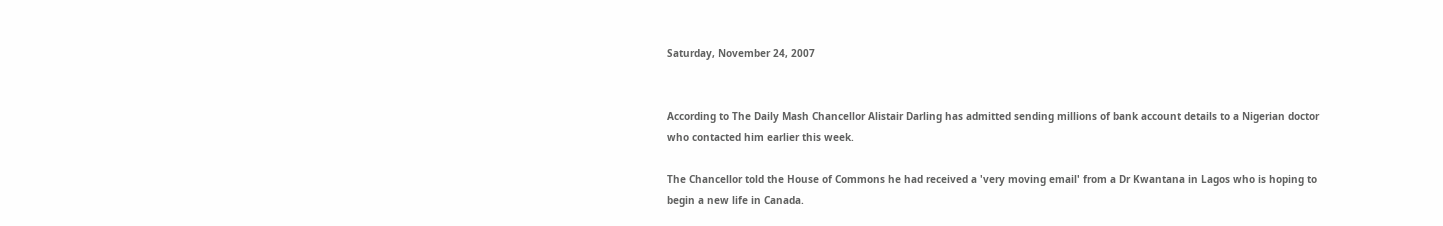Saturday, November 24, 2007


According to The Daily Mash Chancellor Alistair Darling has admitted sending millions of bank account details to a Nigerian doctor who contacted him earlier this week.

The Chancellor told the House of Commons he had received a 'very moving email' from a Dr Kwantana in Lagos who is hoping to begin a new life in Canada.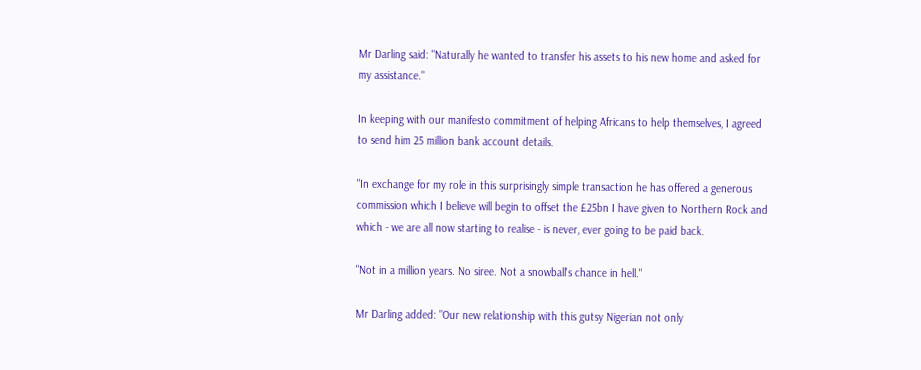Mr Darling said: "Naturally he wanted to transfer his assets to his new home and asked for my assistance."

In keeping with our manifesto commitment of helping Africans to help themselves, I agreed to send him 25 million bank account details.

"In exchange for my role in this surprisingly simple transaction he has offered a generous commission which I believe will begin to offset the £25bn I have given to Northern Rock and which - we are all now starting to realise - is never, ever going to be paid back.

"Not in a million years. No siree. Not a snowball's chance in hell."

Mr Darling added: "Our new relationship with this gutsy Nigerian not only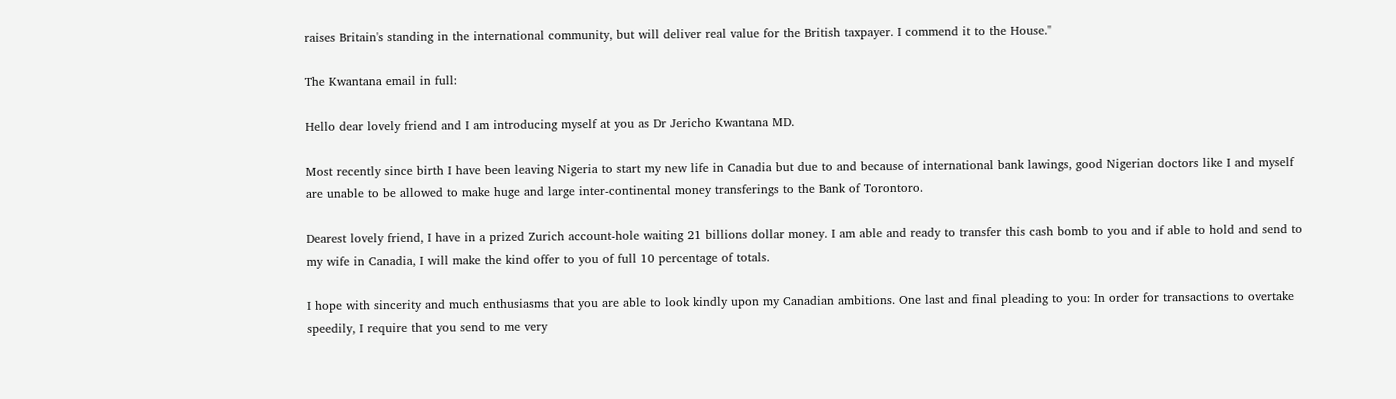raises Britain's standing in the international community, but will deliver real value for the British taxpayer. I commend it to the House."

The Kwantana email in full:

Hello dear lovely friend and I am introducing myself at you as Dr Jericho Kwantana MD.

Most recently since birth I have been leaving Nigeria to start my new life in Canadia but due to and because of international bank lawings, good Nigerian doctors like I and myself are unable to be allowed to make huge and large inter-continental money transferings to the Bank of Torontoro.

Dearest lovely friend, I have in a prized Zurich account-hole waiting 21 billions dollar money. I am able and ready to transfer this cash bomb to you and if able to hold and send to my wife in Canadia, I will make the kind offer to you of full 10 percentage of totals.

I hope with sincerity and much enthusiasms that you are able to look kindly upon my Canadian ambitions. One last and final pleading to you: In order for transactions to overtake speedily, I require that you send to me very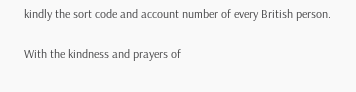kindly the sort code and account number of every British person.

With the kindness and prayers of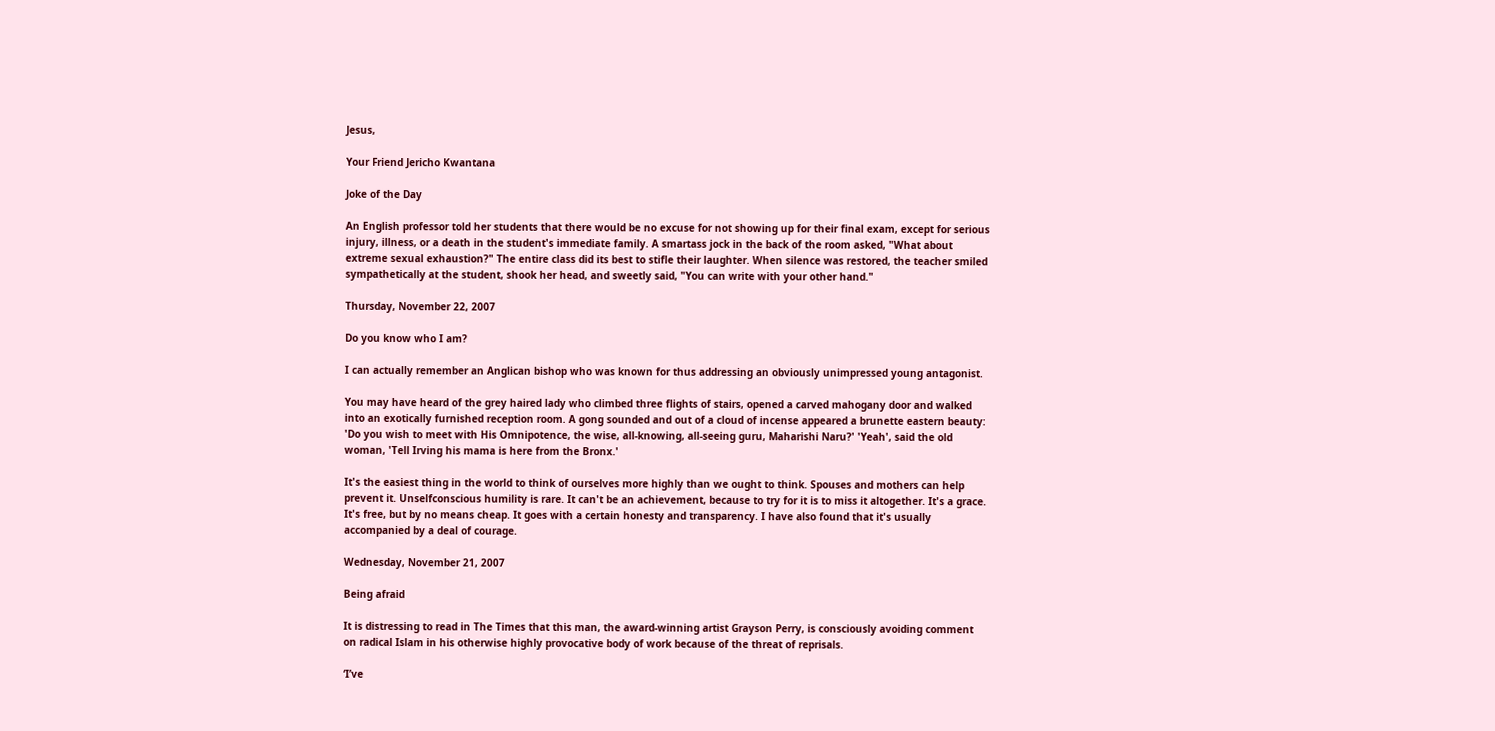Jesus,

Your Friend Jericho Kwantana

Joke of the Day

An English professor told her students that there would be no excuse for not showing up for their final exam, except for serious injury, illness, or a death in the student's immediate family. A smartass jock in the back of the room asked, "What about extreme sexual exhaustion?" The entire class did its best to stifle their laughter. When silence was restored, the teacher smiled sympathetically at the student, shook her head, and sweetly said, "You can write with your other hand."

Thursday, November 22, 2007

Do you know who I am?

I can actually remember an Anglican bishop who was known for thus addressing an obviously unimpressed young antagonist.

You may have heard of the grey haired lady who climbed three flights of stairs, opened a carved mahogany door and walked into an exotically furnished reception room. A gong sounded and out of a cloud of incense appeared a brunette eastern beauty: 'Do you wish to meet with His Omnipotence, the wise, all-knowing, all-seeing guru, Maharishi Naru?' 'Yeah', said the old woman, 'Tell Irving his mama is here from the Bronx.'

It's the easiest thing in the world to think of ourselves more highly than we ought to think. Spouses and mothers can help prevent it. Unselfconscious humility is rare. It can't be an achievement, because to try for it is to miss it altogether. It's a grace. It's free, but by no means cheap. It goes with a certain honesty and transparency. I have also found that it's usually accompanied by a deal of courage.

Wednesday, November 21, 2007

Being afraid

It is distressing to read in The Times that this man, the award-winning artist Grayson Perry, is consciously avoiding comment on radical Islam in his otherwise highly provocative body of work because of the threat of reprisals.

‘I’ve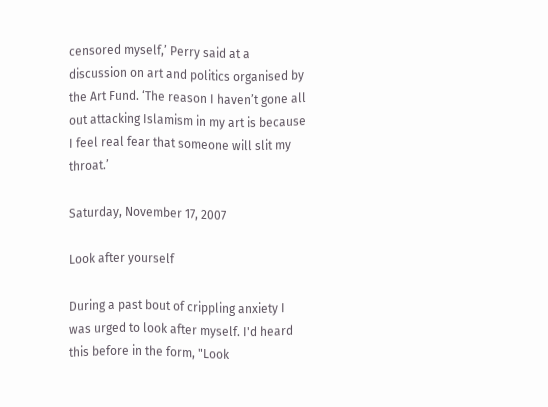censored myself,’ Perry said at a discussion on art and politics organised by the Art Fund. ‘The reason I haven’t gone all out attacking Islamism in my art is because I feel real fear that someone will slit my throat.’

Saturday, November 17, 2007

Look after yourself

During a past bout of crippling anxiety I was urged to look after myself. I'd heard this before in the form, "Look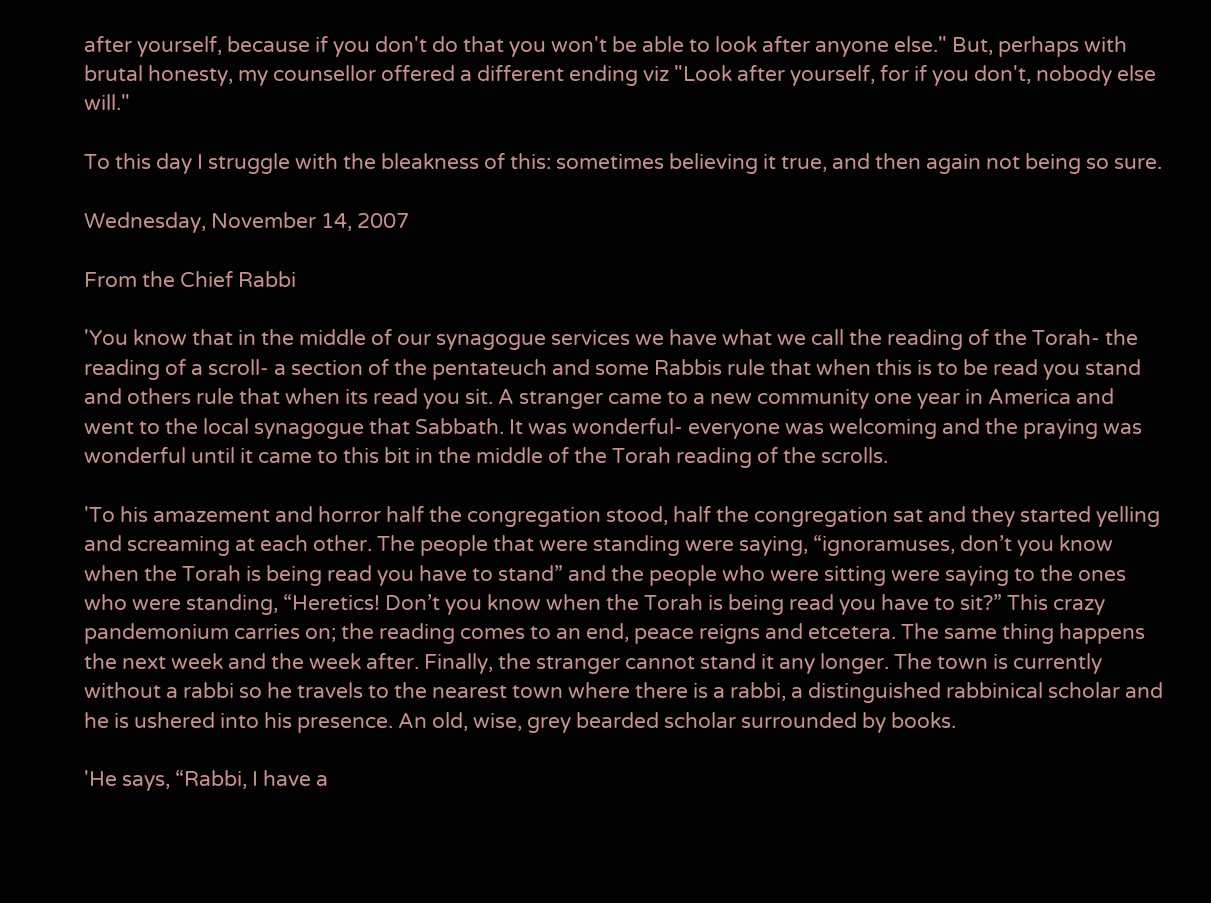after yourself, because if you don't do that you won't be able to look after anyone else." But, perhaps with brutal honesty, my counsellor offered a different ending viz "Look after yourself, for if you don't, nobody else will."

To this day I struggle with the bleakness of this: sometimes believing it true, and then again not being so sure.

Wednesday, November 14, 2007

From the Chief Rabbi

'You know that in the middle of our synagogue services we have what we call the reading of the Torah- the reading of a scroll- a section of the pentateuch and some Rabbis rule that when this is to be read you stand and others rule that when its read you sit. A stranger came to a new community one year in America and went to the local synagogue that Sabbath. It was wonderful- everyone was welcoming and the praying was wonderful until it came to this bit in the middle of the Torah reading of the scrolls.

'To his amazement and horror half the congregation stood, half the congregation sat and they started yelling and screaming at each other. The people that were standing were saying, “ignoramuses, don’t you know when the Torah is being read you have to stand” and the people who were sitting were saying to the ones who were standing, “Heretics! Don’t you know when the Torah is being read you have to sit?” This crazy pandemonium carries on; the reading comes to an end, peace reigns and etcetera. The same thing happens the next week and the week after. Finally, the stranger cannot stand it any longer. The town is currently without a rabbi so he travels to the nearest town where there is a rabbi, a distinguished rabbinical scholar and he is ushered into his presence. An old, wise, grey bearded scholar surrounded by books.

'He says, “Rabbi, I have a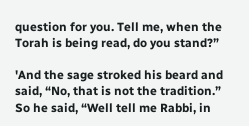question for you. Tell me, when the Torah is being read, do you stand?”

'And the sage stroked his beard and said, “No, that is not the tradition.” So he said, “Well tell me Rabbi, in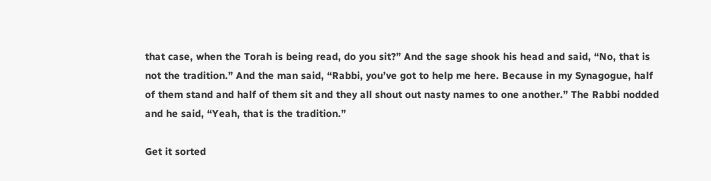that case, when the Torah is being read, do you sit?” And the sage shook his head and said, “No, that is not the tradition.” And the man said, “Rabbi, you’ve got to help me here. Because in my Synagogue, half of them stand and half of them sit and they all shout out nasty names to one another.” The Rabbi nodded and he said, “Yeah, that is the tradition.”

Get it sorted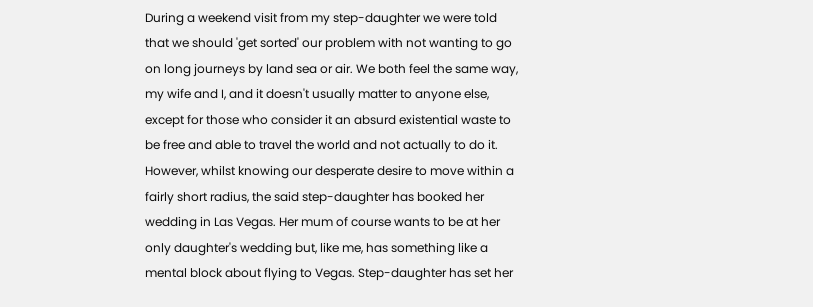During a weekend visit from my step-daughter we were told that we should 'get sorted' our problem with not wanting to go on long journeys by land sea or air. We both feel the same way, my wife and I, and it doesn't usually matter to anyone else, except for those who consider it an absurd existential waste to be free and able to travel the world and not actually to do it. However, whilst knowing our desperate desire to move within a fairly short radius, the said step-daughter has booked her wedding in Las Vegas. Her mum of course wants to be at her only daughter's wedding but, like me, has something like a mental block about flying to Vegas. Step-daughter has set her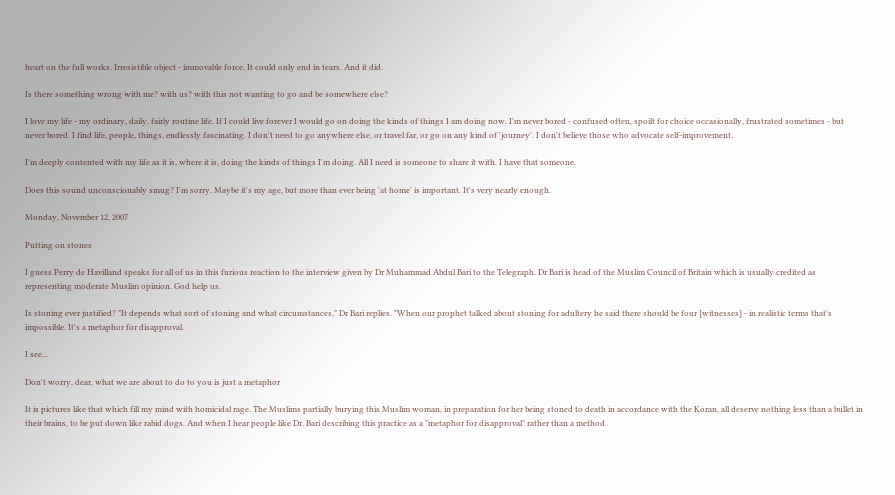heart on the full works. Irresistible object - immovable force. It could only end in tears. And it did.

Is there something wrong with me? with us? with this not wanting to go and be somewhere else?

I love my life - my ordinary, daily, fairly routine life. If I could live forever I would go on doing the kinds of things I am doing now. I'm never bored - confused often, spoilt for choice occasionally, frustrated sometimes - but never bored. I find life, people, things, endlessly fascinating. I don't need to go anywhere else, or travel far, or go on any kind of 'journey'. I don't believe those who advocate self-improvement.

I'm deeply contented with my life as it is, where it is, doing the kinds of things I'm doing. All I need is someone to share it with. I have that someone.

Does this sound unconscionably smug? I'm sorry. Maybe it's my age, but more than ever being 'at home' is important. It's very nearly enough.

Monday, November 12, 2007

Putting on stones

I guess Perry de Havilland speaks for all of us in this furious reaction to the interview given by Dr Muhammad Abdul Bari to the Telegraph. Dr Bari is head of the Muslim Council of Britain which is usually credited as representing moderate Muslim opinion. God help us.

Is stoning ever justified? "It depends what sort of stoning and what circumstances," Dr Bari replies. "When our prophet talked about stoning for adultery he said there should be four [witnesses] - in realistic terms that's impossible. It's a metaphor for disapproval.

I see...

Don't worry, dear, what we are about to do to you is just a metaphor

It is pictures like that which fill my mind with homicidal rage. The Muslims partially burying this Muslim woman, in preparation for her being stoned to death in accordance with the Koran, all deserve nothing less than a bullet in their brains, to be put down like rabid dogs. And when I hear people like Dr. Bari describing this practice as a "metaphor for disapproval" rather than a method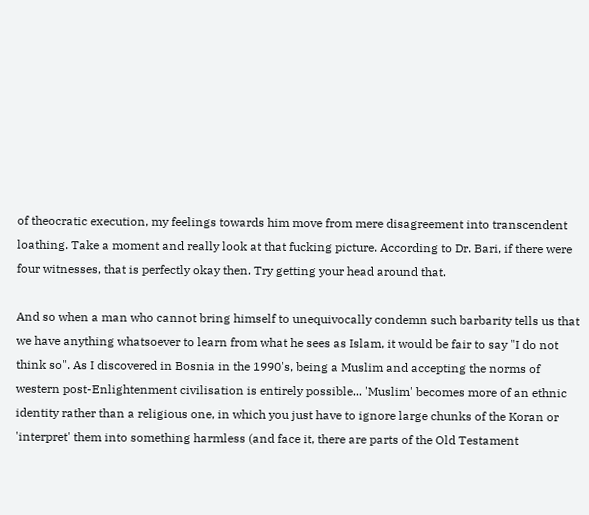of theocratic execution, my feelings towards him move from mere disagreement into transcendent loathing. Take a moment and really look at that fucking picture. According to Dr. Bari, if there were four witnesses, that is perfectly okay then. Try getting your head around that.

And so when a man who cannot bring himself to unequivocally condemn such barbarity tells us that we have anything whatsoever to learn from what he sees as Islam, it would be fair to say "I do not think so". As I discovered in Bosnia in the 1990's, being a Muslim and accepting the norms of western post-Enlightenment civilisation is entirely possible... 'Muslim' becomes more of an ethnic identity rather than a religious one, in which you just have to ignore large chunks of the Koran or 'interpret' them into something harmless (and face it, there are parts of the Old Testament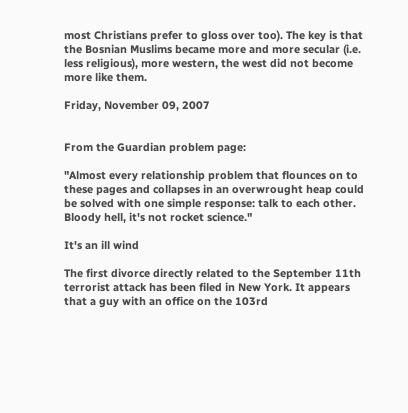most Christians prefer to gloss over too). The key is that the Bosnian Muslims became more and more secular (i.e. less religious), more western, the west did not become more like them.

Friday, November 09, 2007


From the Guardian problem page:

"Almost every relationship problem that flounces on to these pages and collapses in an overwrought heap could be solved with one simple response: talk to each other. Bloody hell, it's not rocket science."

It's an ill wind

The first divorce directly related to the September 11th terrorist attack has been filed in New York. It appears that a guy with an office on the 103rd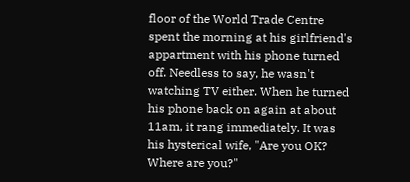floor of the World Trade Centre spent the morning at his girlfriend's appartment with his phone turned off. Needless to say, he wasn't watching TV either. When he turned his phone back on again at about 11am, it rang immediately. It was his hysterical wife, "Are you OK? Where are you?"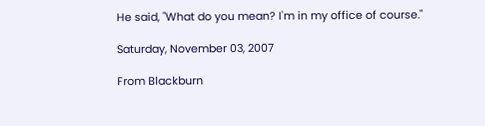He said, "What do you mean? I'm in my office of course."

Saturday, November 03, 2007

From Blackburn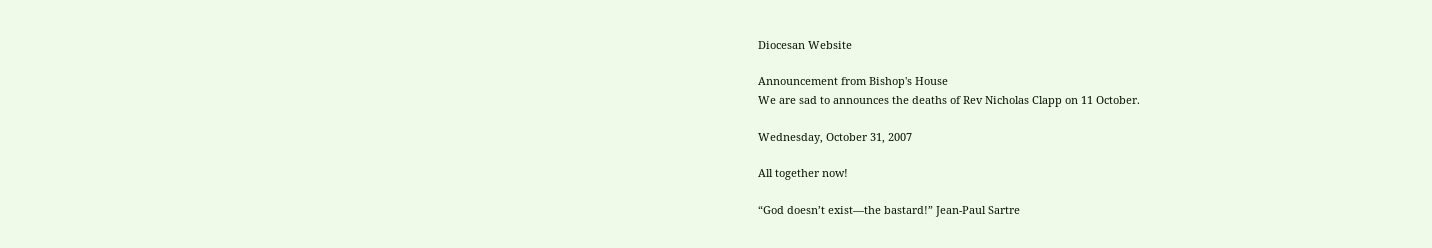Diocesan Website

Announcement from Bishop's House
We are sad to announces the deaths of Rev Nicholas Clapp on 11 October.

Wednesday, October 31, 2007

All together now!

“God doesn’t exist—the bastard!” Jean-Paul Sartre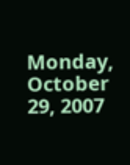Monday, October 29, 2007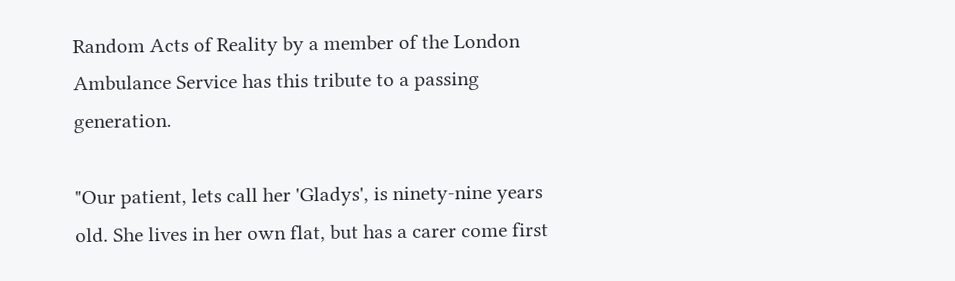Random Acts of Reality by a member of the London Ambulance Service has this tribute to a passing generation.

"Our patient, lets call her 'Gladys', is ninety-nine years old. She lives in her own flat, but has a carer come first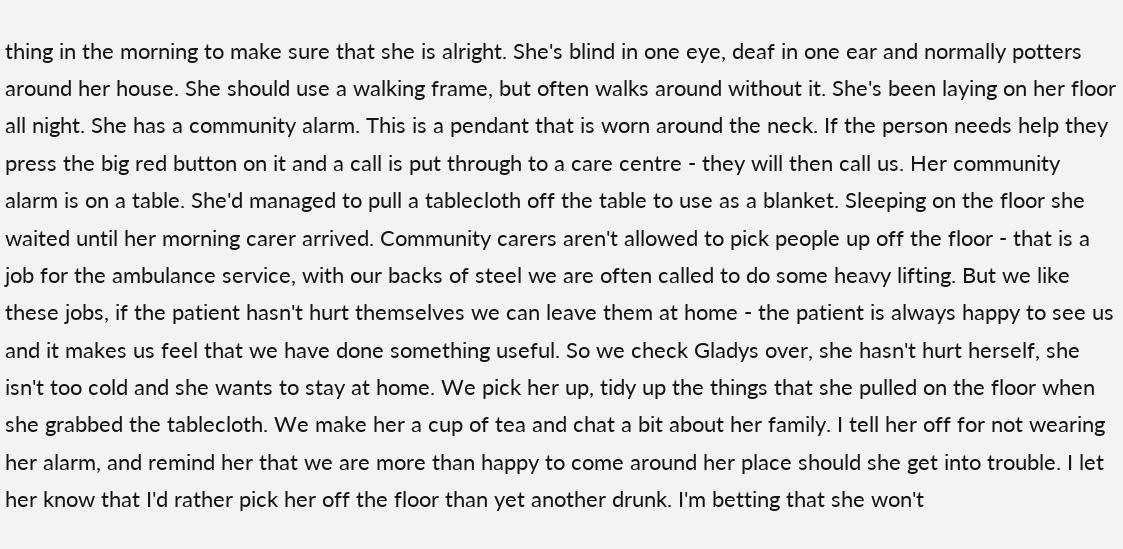thing in the morning to make sure that she is alright. She's blind in one eye, deaf in one ear and normally potters around her house. She should use a walking frame, but often walks around without it. She's been laying on her floor all night. She has a community alarm. This is a pendant that is worn around the neck. If the person needs help they press the big red button on it and a call is put through to a care centre - they will then call us. Her community alarm is on a table. She'd managed to pull a tablecloth off the table to use as a blanket. Sleeping on the floor she waited until her morning carer arrived. Community carers aren't allowed to pick people up off the floor - that is a job for the ambulance service, with our backs of steel we are often called to do some heavy lifting. But we like these jobs, if the patient hasn't hurt themselves we can leave them at home - the patient is always happy to see us and it makes us feel that we have done something useful. So we check Gladys over, she hasn't hurt herself, she isn't too cold and she wants to stay at home. We pick her up, tidy up the things that she pulled on the floor when she grabbed the tablecloth. We make her a cup of tea and chat a bit about her family. I tell her off for not wearing her alarm, and remind her that we are more than happy to come around her place should she get into trouble. I let her know that I'd rather pick her off the floor than yet another drunk. I'm betting that she won't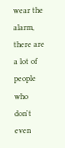wear the alarm, there are a lot of people who don't even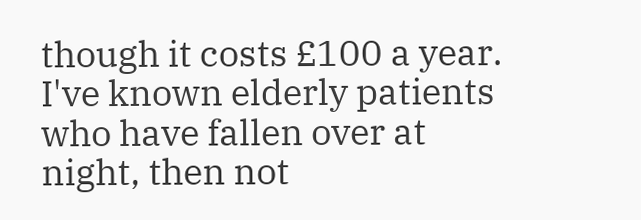though it costs £100 a year. I've known elderly patients who have fallen over at night, then not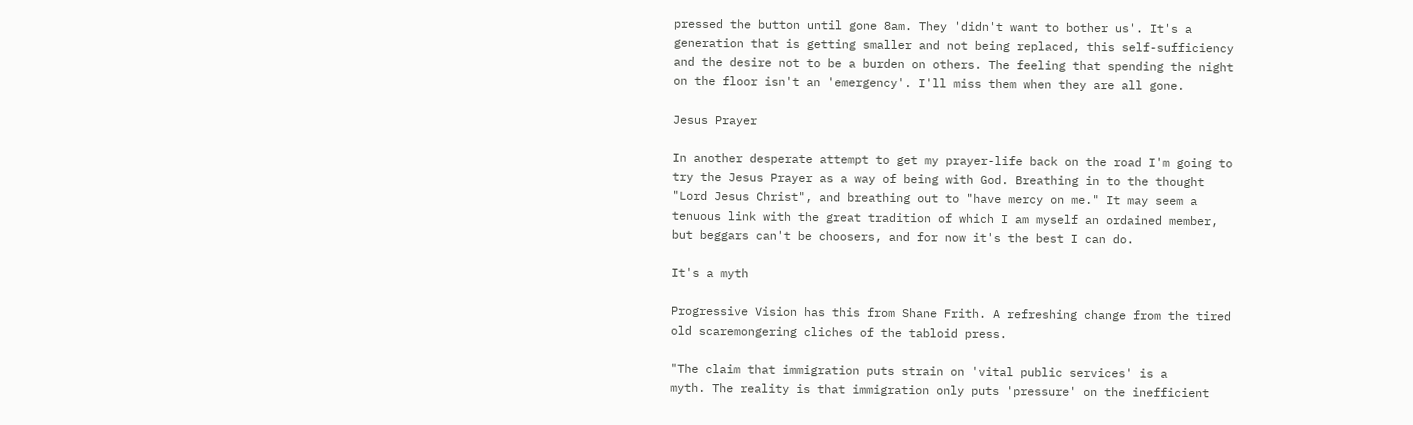pressed the button until gone 8am. They 'didn't want to bother us'. It's a generation that is getting smaller and not being replaced, this self-sufficiency and the desire not to be a burden on others. The feeling that spending the night on the floor isn't an 'emergency'. I'll miss them when they are all gone.

Jesus Prayer

In another desperate attempt to get my prayer-life back on the road I'm going to try the Jesus Prayer as a way of being with God. Breathing in to the thought "Lord Jesus Christ", and breathing out to "have mercy on me." It may seem a tenuous link with the great tradition of which I am myself an ordained member, but beggars can't be choosers, and for now it's the best I can do.

It's a myth

Progressive Vision has this from Shane Frith. A refreshing change from the tired old scaremongering cliches of the tabloid press.

"The claim that immigration puts strain on 'vital public services' is a
myth. The reality is that immigration only puts 'pressure' on the inefficient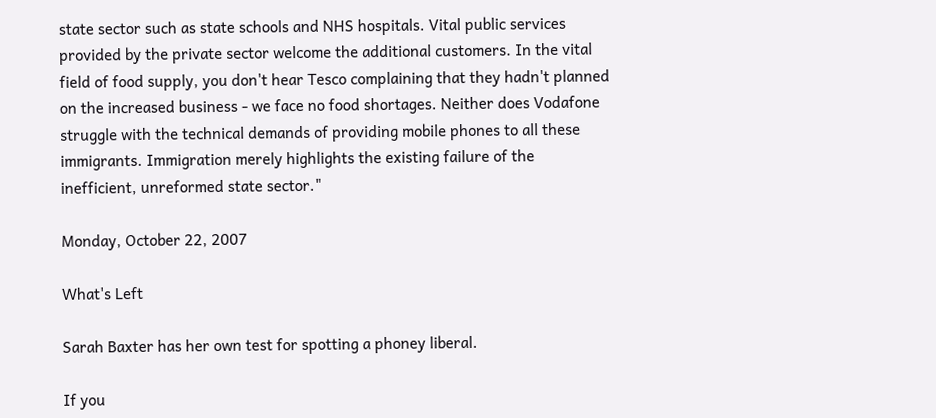state sector such as state schools and NHS hospitals. Vital public services
provided by the private sector welcome the additional customers. In the vital
field of food supply, you don't hear Tesco complaining that they hadn't planned
on the increased business - we face no food shortages. Neither does Vodafone
struggle with the technical demands of providing mobile phones to all these
immigrants. Immigration merely highlights the existing failure of the
inefficient, unreformed state sector."

Monday, October 22, 2007

What's Left

Sarah Baxter has her own test for spotting a phoney liberal.

If you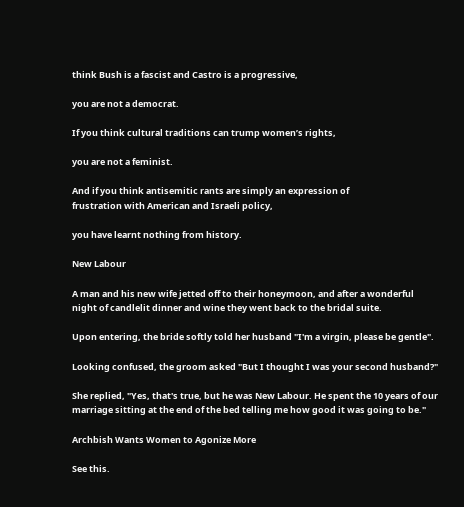think Bush is a fascist and Castro is a progressive,

you are not a democrat.

If you think cultural traditions can trump women’s rights,

you are not a feminist.

And if you think antisemitic rants are simply an expression of
frustration with American and Israeli policy,

you have learnt nothing from history.

New Labour

A man and his new wife jetted off to their honeymoon, and after a wonderful night of candlelit dinner and wine they went back to the bridal suite.

Upon entering, the bride softly told her husband "I'm a virgin, please be gentle".

Looking confused, the groom asked "But I thought I was your second husband?"

She replied, "Yes, that's true, but he was New Labour. He spent the 10 years of our marriage sitting at the end of the bed telling me how good it was going to be."

Archbish Wants Women to Agonize More

See this.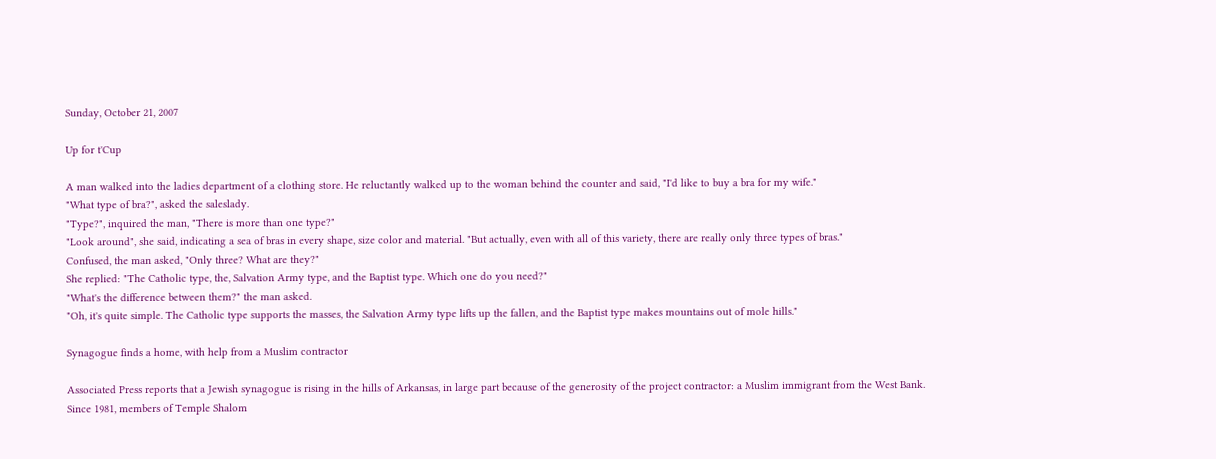Sunday, October 21, 2007

Up for t'Cup

A man walked into the ladies department of a clothing store. He reluctantly walked up to the woman behind the counter and said, "I'd like to buy a bra for my wife."
"What type of bra?", asked the saleslady.
"Type?", inquired the man, "There is more than one type?"
"Look around", she said, indicating a sea of bras in every shape, size color and material. "But actually, even with all of this variety, there are really only three types of bras."
Confused, the man asked, "Only three? What are they?"
She replied: "The Catholic type, the, Salvation Army type, and the Baptist type. Which one do you need?"
"What's the difference between them?" the man asked.
"Oh, it's quite simple. The Catholic type supports the masses, the Salvation Army type lifts up the fallen, and the Baptist type makes mountains out of mole hills."

Synagogue finds a home, with help from a Muslim contractor

Associated Press reports that a Jewish synagogue is rising in the hills of Arkansas, in large part because of the generosity of the project contractor: a Muslim immigrant from the West Bank.
Since 1981, members of Temple Shalom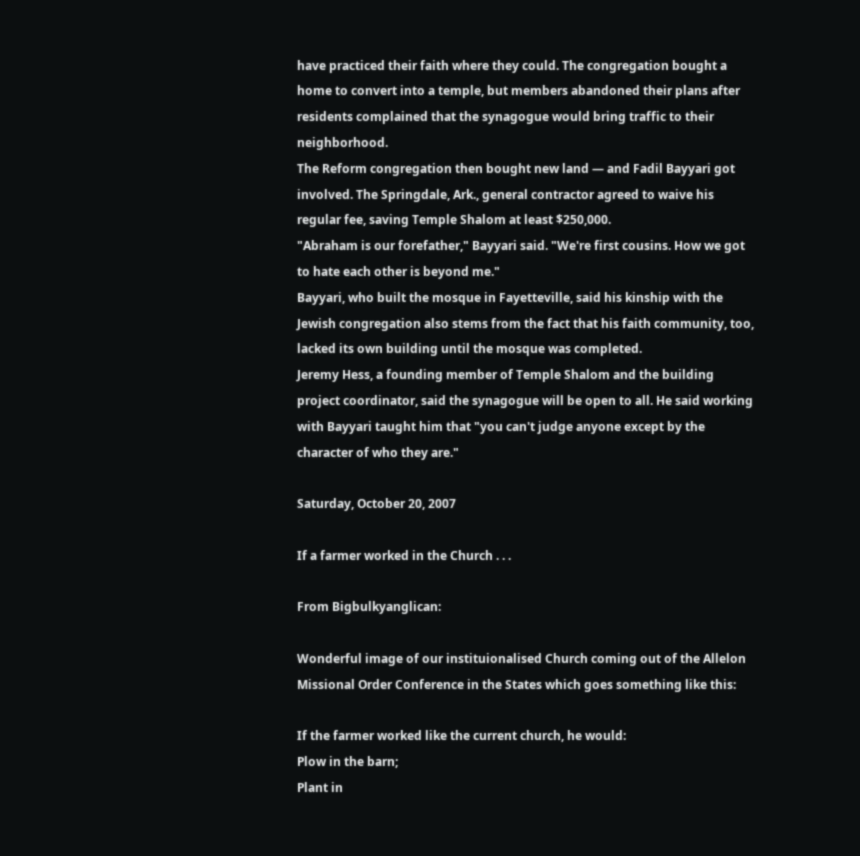have practiced their faith where they could. The congregation bought a home to convert into a temple, but members abandoned their plans after residents complained that the synagogue would bring traffic to their neighborhood.
The Reform congregation then bought new land — and Fadil Bayyari got involved. The Springdale, Ark., general contractor agreed to waive his regular fee, saving Temple Shalom at least $250,000.
"Abraham is our forefather," Bayyari said. "We're first cousins. How we got to hate each other is beyond me."
Bayyari, who built the mosque in Fayetteville, said his kinship with the Jewish congregation also stems from the fact that his faith community, too, lacked its own building until the mosque was completed.
Jeremy Hess, a founding member of Temple Shalom and the building project coordinator, said the synagogue will be open to all. He said working with Bayyari taught him that "you can't judge anyone except by the character of who they are."

Saturday, October 20, 2007

If a farmer worked in the Church . . .

From Bigbulkyanglican:

Wonderful image of our instituionalised Church coming out of the Allelon Missional Order Conference in the States which goes something like this:

If the farmer worked like the current church, he would:
Plow in the barn;
Plant in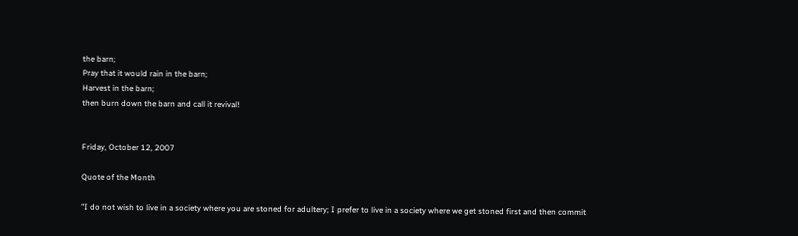the barn;
Pray that it would rain in the barn;
Harvest in the barn;
then burn down the barn and call it revival!


Friday, October 12, 2007

Quote of the Month

"I do not wish to live in a society where you are stoned for adultery; I prefer to live in a society where we get stoned first and then commit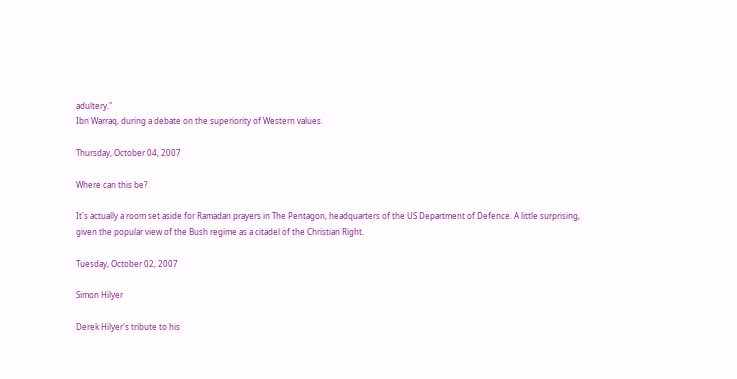adultery."
Ibn Warraq, during a debate on the superiority of Western values.

Thursday, October 04, 2007

Where can this be?

It's actually a room set aside for Ramadan prayers in The Pentagon, headquarters of the US Department of Defence. A little surprising, given the popular view of the Bush regime as a citadel of the Christian Right.

Tuesday, October 02, 2007

Simon Hilyer

Derek Hilyer's tribute to his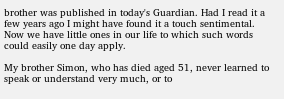brother was published in today's Guardian. Had I read it a few years ago I might have found it a touch sentimental. Now we have little ones in our life to which such words could easily one day apply.

My brother Simon, who has died aged 51, never learned to speak or understand very much, or to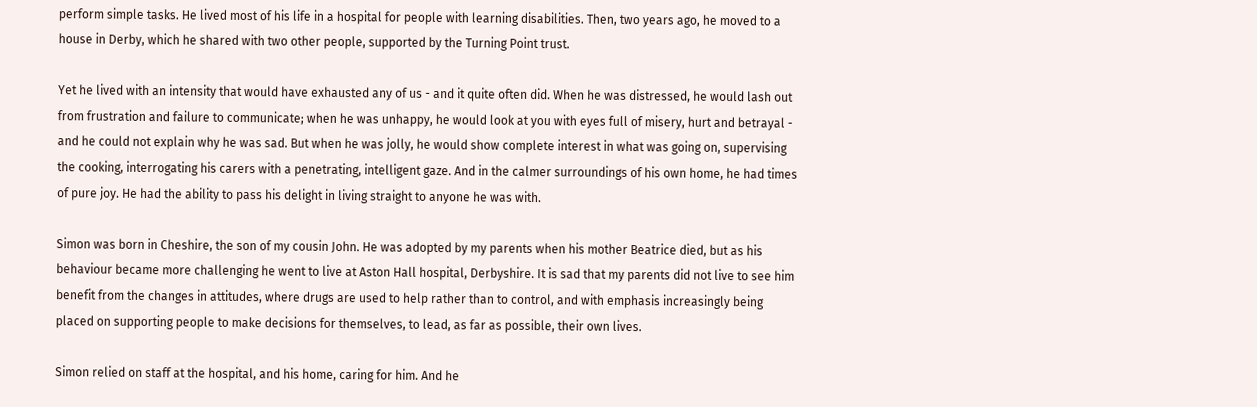perform simple tasks. He lived most of his life in a hospital for people with learning disabilities. Then, two years ago, he moved to a house in Derby, which he shared with two other people, supported by the Turning Point trust.

Yet he lived with an intensity that would have exhausted any of us - and it quite often did. When he was distressed, he would lash out from frustration and failure to communicate; when he was unhappy, he would look at you with eyes full of misery, hurt and betrayal - and he could not explain why he was sad. But when he was jolly, he would show complete interest in what was going on, supervising the cooking, interrogating his carers with a penetrating, intelligent gaze. And in the calmer surroundings of his own home, he had times of pure joy. He had the ability to pass his delight in living straight to anyone he was with.

Simon was born in Cheshire, the son of my cousin John. He was adopted by my parents when his mother Beatrice died, but as his behaviour became more challenging he went to live at Aston Hall hospital, Derbyshire. It is sad that my parents did not live to see him benefit from the changes in attitudes, where drugs are used to help rather than to control, and with emphasis increasingly being placed on supporting people to make decisions for themselves, to lead, as far as possible, their own lives.

Simon relied on staff at the hospital, and his home, caring for him. And he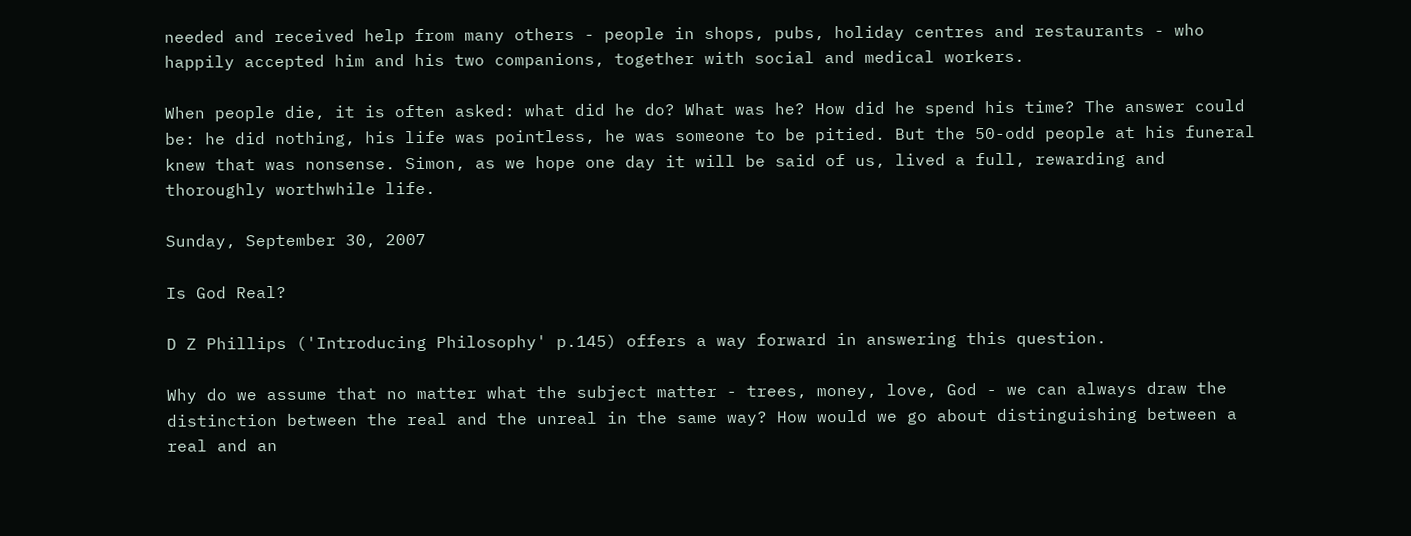needed and received help from many others - people in shops, pubs, holiday centres and restaurants - who happily accepted him and his two companions, together with social and medical workers.

When people die, it is often asked: what did he do? What was he? How did he spend his time? The answer could be: he did nothing, his life was pointless, he was someone to be pitied. But the 50-odd people at his funeral knew that was nonsense. Simon, as we hope one day it will be said of us, lived a full, rewarding and thoroughly worthwhile life.

Sunday, September 30, 2007

Is God Real?

D Z Phillips ('Introducing Philosophy' p.145) offers a way forward in answering this question.

Why do we assume that no matter what the subject matter - trees, money, love, God - we can always draw the distinction between the real and the unreal in the same way? How would we go about distinguishing between a real and an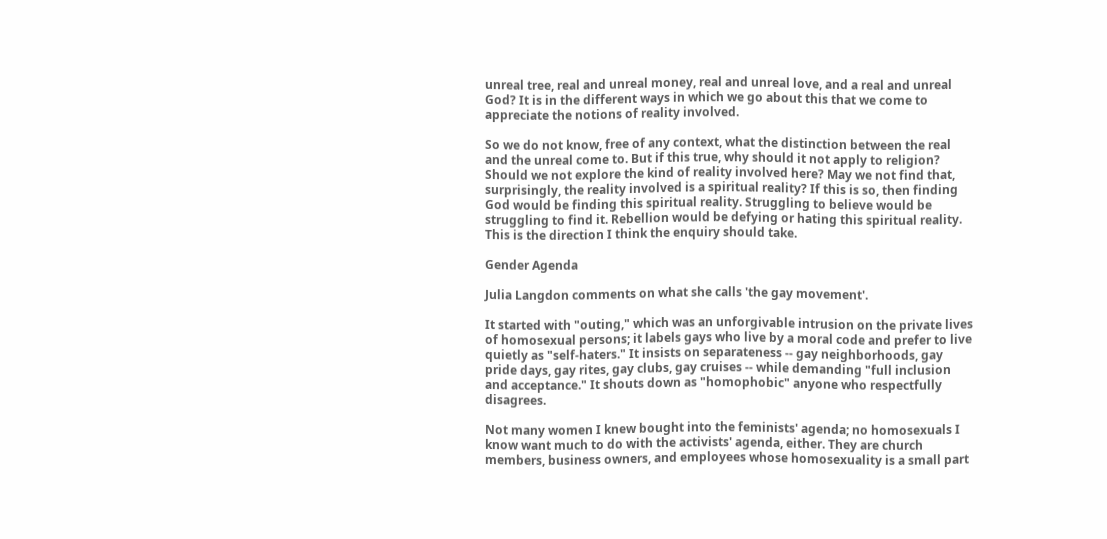unreal tree, real and unreal money, real and unreal love, and a real and unreal God? It is in the different ways in which we go about this that we come to appreciate the notions of reality involved.

So we do not know, free of any context, what the distinction between the real and the unreal come to. But if this true, why should it not apply to religion? Should we not explore the kind of reality involved here? May we not find that, surprisingly, the reality involved is a spiritual reality? If this is so, then finding God would be finding this spiritual reality. Struggling to believe would be struggling to find it. Rebellion would be defying or hating this spiritual reality. This is the direction I think the enquiry should take.

Gender Agenda

Julia Langdon comments on what she calls 'the gay movement'.

It started with "outing," which was an unforgivable intrusion on the private lives of homosexual persons; it labels gays who live by a moral code and prefer to live quietly as "self-haters." It insists on separateness -- gay neighborhoods, gay pride days, gay rites, gay clubs, gay cruises -- while demanding "full inclusion and acceptance." It shouts down as "homophobic" anyone who respectfully disagrees.

Not many women I knew bought into the feminists' agenda; no homosexuals I know want much to do with the activists' agenda, either. They are church members, business owners, and employees whose homosexuality is a small part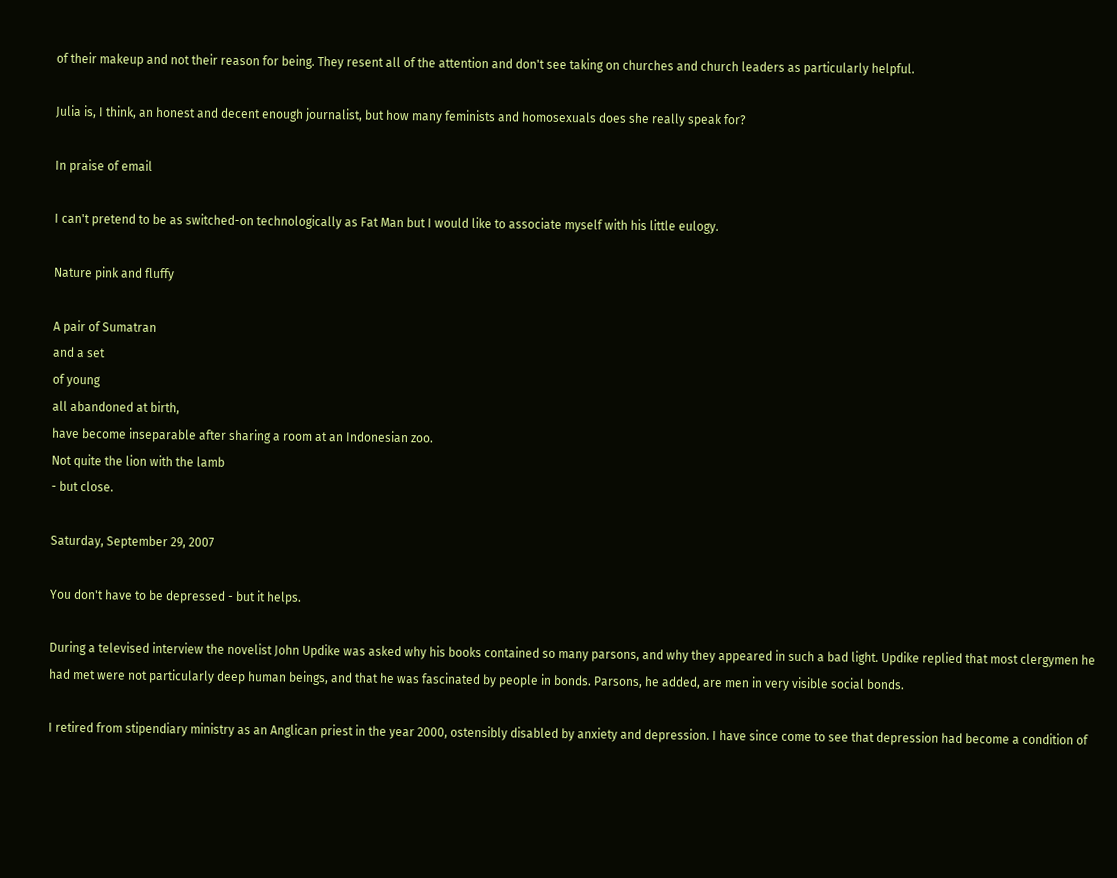of their makeup and not their reason for being. They resent all of the attention and don't see taking on churches and church leaders as particularly helpful.

Julia is, I think, an honest and decent enough journalist, but how many feminists and homosexuals does she really speak for?

In praise of email

I can't pretend to be as switched-on technologically as Fat Man but I would like to associate myself with his little eulogy.

Nature pink and fluffy

A pair of Sumatran
and a set
of young
all abandoned at birth,
have become inseparable after sharing a room at an Indonesian zoo.
Not quite the lion with the lamb
- but close.

Saturday, September 29, 2007

You don't have to be depressed - but it helps.

During a televised interview the novelist John Updike was asked why his books contained so many parsons, and why they appeared in such a bad light. Updike replied that most clergymen he had met were not particularly deep human beings, and that he was fascinated by people in bonds. Parsons, he added, are men in very visible social bonds.

I retired from stipendiary ministry as an Anglican priest in the year 2000, ostensibly disabled by anxiety and depression. I have since come to see that depression had become a condition of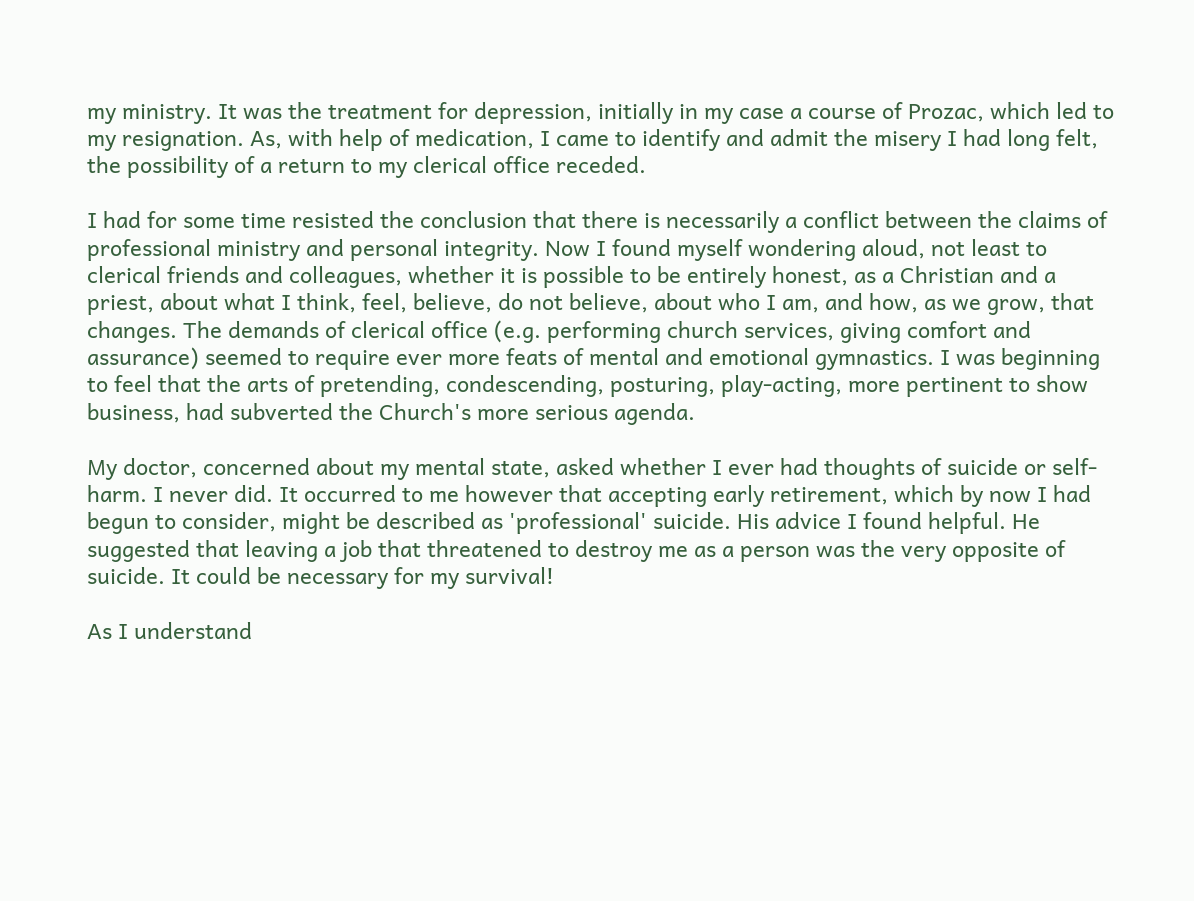my ministry. It was the treatment for depression, initially in my case a course of Prozac, which led to my resignation. As, with help of medication, I came to identify and admit the misery I had long felt, the possibility of a return to my clerical office receded.

I had for some time resisted the conclusion that there is necessarily a conflict between the claims of professional ministry and personal integrity. Now I found myself wondering aloud, not least to clerical friends and colleagues, whether it is possible to be entirely honest, as a Christian and a priest, about what I think, feel, believe, do not believe, about who I am, and how, as we grow, that changes. The demands of clerical office (e.g. performing church services, giving comfort and assurance) seemed to require ever more feats of mental and emotional gymnastics. I was beginning to feel that the arts of pretending, condescending, posturing, play-acting, more pertinent to show business, had subverted the Church's more serious agenda.

My doctor, concerned about my mental state, asked whether I ever had thoughts of suicide or self-harm. I never did. It occurred to me however that accepting early retirement, which by now I had begun to consider, might be described as 'professional' suicide. His advice I found helpful. He suggested that leaving a job that threatened to destroy me as a person was the very opposite of suicide. It could be necessary for my survival!

As I understand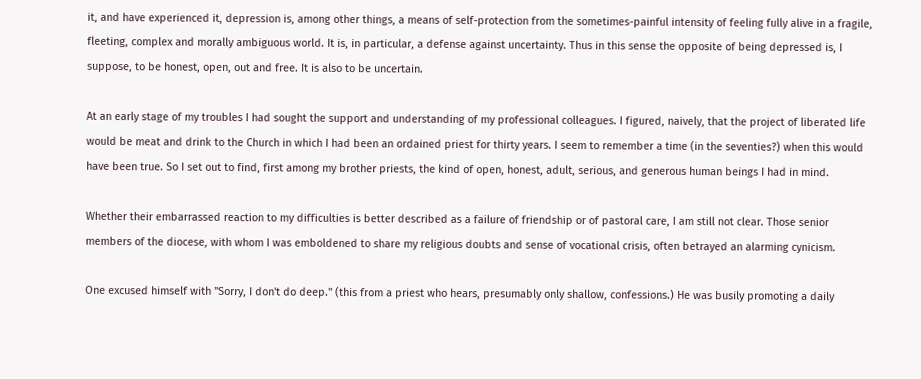it, and have experienced it, depression is, among other things, a means of self-protection from the sometimes-painful intensity of feeling fully alive in a fragile, fleeting, complex and morally ambiguous world. It is, in particular, a defense against uncertainty. Thus in this sense the opposite of being depressed is, I suppose, to be honest, open, out and free. It is also to be uncertain.

At an early stage of my troubles I had sought the support and understanding of my professional colleagues. I figured, naively, that the project of liberated life would be meat and drink to the Church in which I had been an ordained priest for thirty years. I seem to remember a time (in the seventies?) when this would have been true. So I set out to find, first among my brother priests, the kind of open, honest, adult, serious, and generous human beings I had in mind.

Whether their embarrassed reaction to my difficulties is better described as a failure of friendship or of pastoral care, I am still not clear. Those senior members of the diocese, with whom I was emboldened to share my religious doubts and sense of vocational crisis, often betrayed an alarming cynicism.

One excused himself with "Sorry, I don't do deep." (this from a priest who hears, presumably only shallow, confessions.) He was busily promoting a daily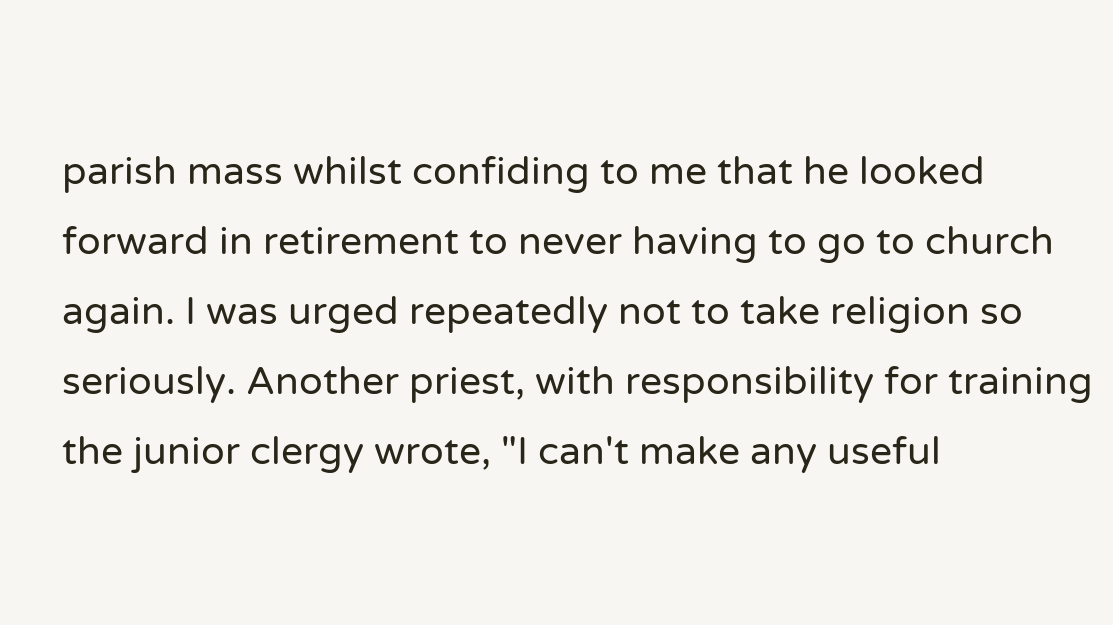parish mass whilst confiding to me that he looked forward in retirement to never having to go to church again. I was urged repeatedly not to take religion so seriously. Another priest, with responsibility for training the junior clergy wrote, "I can't make any useful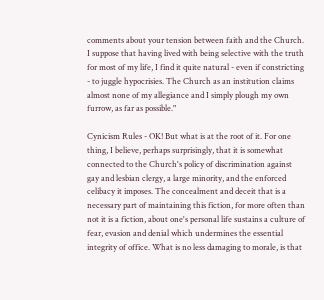comments about your tension between faith and the Church. I suppose that having lived with being selective with the truth for most of my life, I find it quite natural - even if constricting - to juggle hypocrisies. The Church as an institution claims almost none of my allegiance and I simply plough my own furrow, as far as possible."

Cynicism Rules - OK! But what is at the root of it. For one thing, I believe, perhaps surprisingly, that it is somewhat connected to the Church's policy of discrimination against gay and lesbian clergy, a large minority, and the enforced celibacy it imposes. The concealment and deceit that is a necessary part of maintaining this fiction, for more often than not it is a fiction, about one's personal life sustains a culture of fear, evasion and denial which undermines the essential integrity of office. What is no less damaging to morale, is that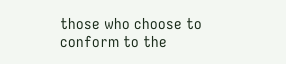those who choose to conform to the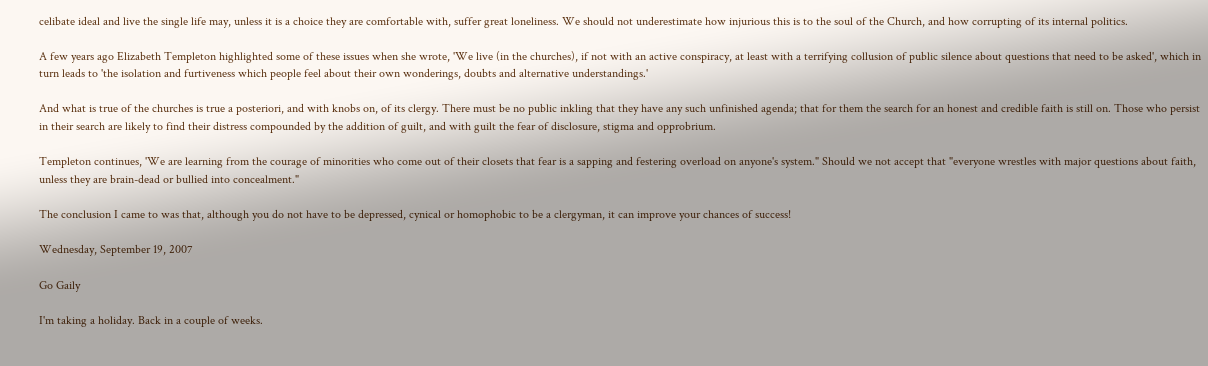celibate ideal and live the single life may, unless it is a choice they are comfortable with, suffer great loneliness. We should not underestimate how injurious this is to the soul of the Church, and how corrupting of its internal politics.

A few years ago Elizabeth Templeton highlighted some of these issues when she wrote, 'We live (in the churches), if not with an active conspiracy, at least with a terrifying collusion of public silence about questions that need to be asked', which in turn leads to 'the isolation and furtiveness which people feel about their own wonderings, doubts and alternative understandings.'

And what is true of the churches is true a posteriori, and with knobs on, of its clergy. There must be no public inkling that they have any such unfinished agenda; that for them the search for an honest and credible faith is still on. Those who persist in their search are likely to find their distress compounded by the addition of guilt, and with guilt the fear of disclosure, stigma and opprobrium.

Templeton continues, 'We are learning from the courage of minorities who come out of their closets that fear is a sapping and festering overload on anyone's system." Should we not accept that "everyone wrestles with major questions about faith, unless they are brain-dead or bullied into concealment."

The conclusion I came to was that, although you do not have to be depressed, cynical or homophobic to be a clergyman, it can improve your chances of success!

Wednesday, September 19, 2007

Go Gaily

I'm taking a holiday. Back in a couple of weeks.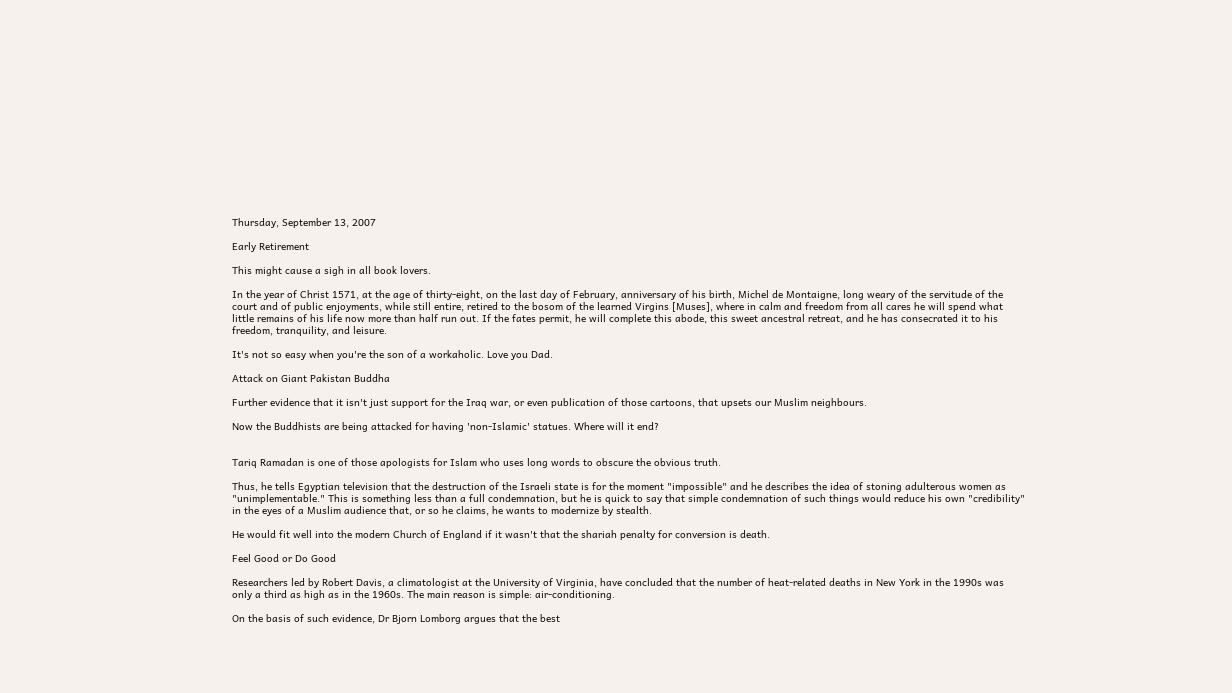Thursday, September 13, 2007

Early Retirement

This might cause a sigh in all book lovers.

In the year of Christ 1571, at the age of thirty-eight, on the last day of February, anniversary of his birth, Michel de Montaigne, long weary of the servitude of the court and of public enjoyments, while still entire, retired to the bosom of the learned Virgins [Muses], where in calm and freedom from all cares he will spend what little remains of his life now more than half run out. If the fates permit, he will complete this abode, this sweet ancestral retreat, and he has consecrated it to his freedom, tranquility, and leisure.

It's not so easy when you're the son of a workaholic. Love you Dad.

Attack on Giant Pakistan Buddha

Further evidence that it isn't just support for the Iraq war, or even publication of those cartoons, that upsets our Muslim neighbours.

Now the Buddhists are being attacked for having 'non-Islamic' statues. Where will it end?


Tariq Ramadan is one of those apologists for Islam who uses long words to obscure the obvious truth.

Thus, he tells Egyptian television that the destruction of the Israeli state is for the moment "impossible" and he describes the idea of stoning adulterous women as "unimplementable." This is something less than a full condemnation, but he is quick to say that simple condemnation of such things would reduce his own "credibility" in the eyes of a Muslim audience that, or so he claims, he wants to modernize by stealth.

He would fit well into the modern Church of England if it wasn't that the shariah penalty for conversion is death.

Feel Good or Do Good

Researchers led by Robert Davis, a climatologist at the University of Virginia, have concluded that the number of heat-related deaths in New York in the 1990s was only a third as high as in the 1960s. The main reason is simple: air-conditioning.

On the basis of such evidence, Dr Bjorn Lomborg argues that the best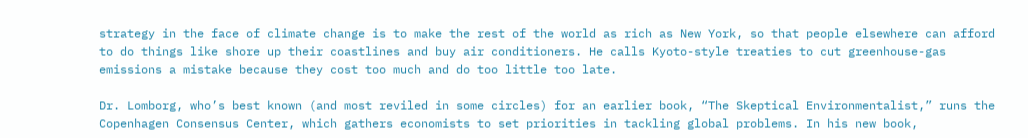strategy in the face of climate change is to make the rest of the world as rich as New York, so that people elsewhere can afford to do things like shore up their coastlines and buy air conditioners. He calls Kyoto-style treaties to cut greenhouse-gas emissions a mistake because they cost too much and do too little too late.

Dr. Lomborg, who’s best known (and most reviled in some circles) for an earlier book, “The Skeptical Environmentalist,” runs the Copenhagen Consensus Center, which gathers economists to set priorities in tackling global problems. In his new book,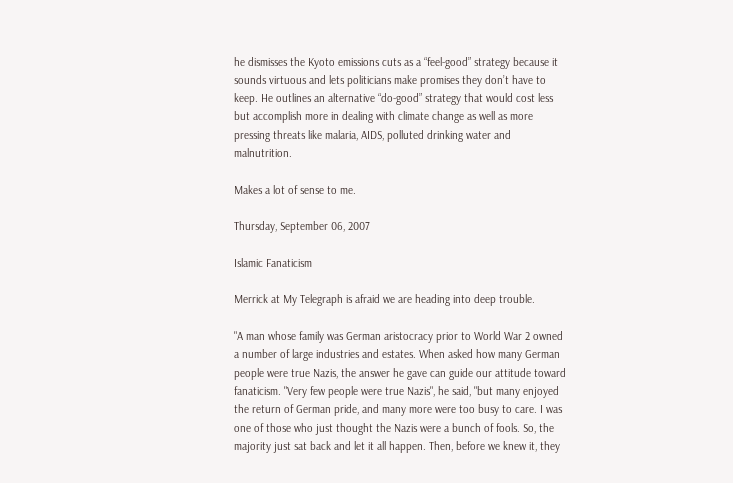he dismisses the Kyoto emissions cuts as a “feel-good” strategy because it sounds virtuous and lets politicians make promises they don’t have to keep. He outlines an alternative “do-good” strategy that would cost less but accomplish more in dealing with climate change as well as more pressing threats like malaria, AIDS, polluted drinking water and malnutrition.

Makes a lot of sense to me.

Thursday, September 06, 2007

Islamic Fanaticism

Merrick at My Telegraph is afraid we are heading into deep trouble.

"A man whose family was German aristocracy prior to World War 2 owned a number of large industries and estates. When asked how many German people were true Nazis, the answer he gave can guide our attitude toward fanaticism. "Very few people were true Nazis", he said, "but many enjoyed the return of German pride, and many more were too busy to care. I was one of those who just thought the Nazis were a bunch of fools. So, the majority just sat back and let it all happen. Then, before we knew it, they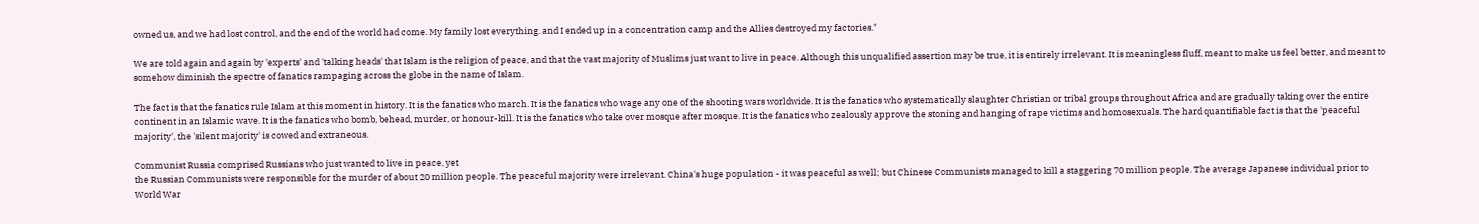owned us, and we had lost control, and the end of the world had come. My family lost everything. and I ended up in a concentration camp and the Allies destroyed my factories."

We are told again and again by 'experts' and 'talking heads' that Islam is the religion of peace, and that the vast majority of Muslims just want to live in peace. Although this unqualified assertion may be true, it is entirely irrelevant. It is meaningless fluff, meant to make us feel better, and meant to somehow diminish the spectre of fanatics rampaging across the globe in the name of Islam.

The fact is that the fanatics rule Islam at this moment in history. It is the fanatics who march. It is the fanatics who wage any one of the shooting wars worldwide. It is the fanatics who systematically slaughter Christian or tribal groups throughout Africa and are gradually taking over the entire continent in an Islamic wave. It is the fanatics who bomb, behead, murder, or honour-kill. It is the fanatics who take over mosque after mosque. It is the fanatics who zealously approve the stoning and hanging of rape victims and homosexuals. The hard quantifiable fact is that the 'peaceful majority', the 'silent majority' is cowed and extraneous.

Communist Russia comprised Russians who just wanted to live in peace, yet
the Russian Communists were responsible for the murder of about 20 million people. The peaceful majority were irrelevant. China's huge population - it was peaceful as well; but Chinese Communists managed to kill a staggering 70 million people. The average Japanese individual prior to World War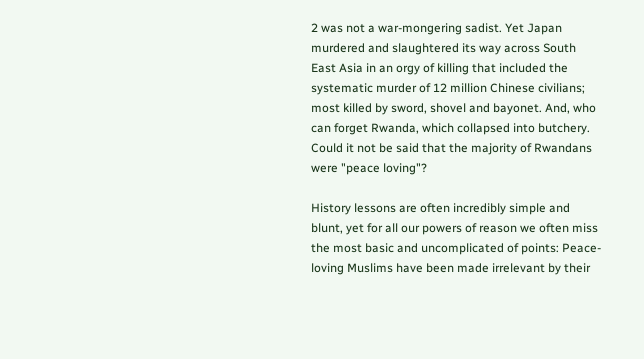2 was not a war-mongering sadist. Yet Japan murdered and slaughtered its way across South East Asia in an orgy of killing that included the systematic murder of 12 million Chinese civilians; most killed by sword, shovel and bayonet. And, who can forget Rwanda, which collapsed into butchery. Could it not be said that the majority of Rwandans were "peace loving"?

History lessons are often incredibly simple and blunt, yet for all our powers of reason we often miss the most basic and uncomplicated of points: Peace-loving Muslims have been made irrelevant by their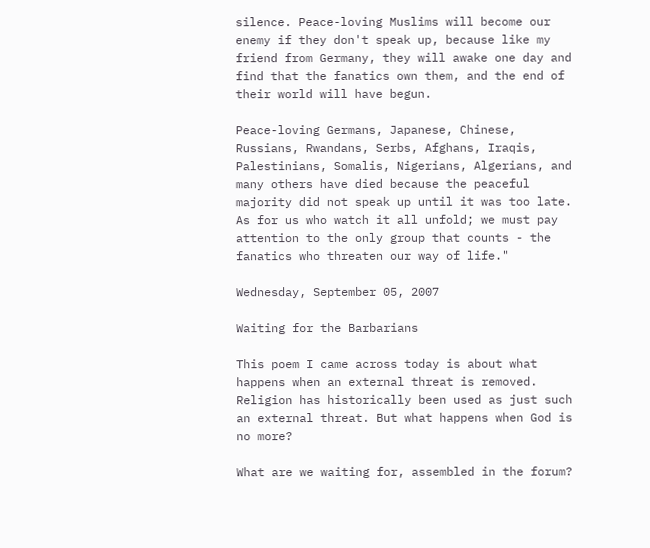silence. Peace-loving Muslims will become our enemy if they don't speak up, because like my friend from Germany, they will awake one day and find that the fanatics own them, and the end of their world will have begun.

Peace-loving Germans, Japanese, Chinese, Russians, Rwandans, Serbs, Afghans, Iraqis, Palestinians, Somalis, Nigerians, Algerians, and many others have died because the peaceful majority did not speak up until it was too late. As for us who watch it all unfold; we must pay attention to the only group that counts - the fanatics who threaten our way of life."

Wednesday, September 05, 2007

Waiting for the Barbarians

This poem I came across today is about what happens when an external threat is removed. Religion has historically been used as just such an external threat. But what happens when God is no more?

What are we waiting for, assembled in the forum?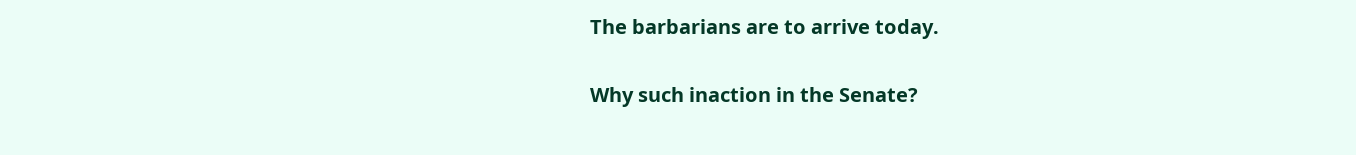The barbarians are to arrive today.

Why such inaction in the Senate?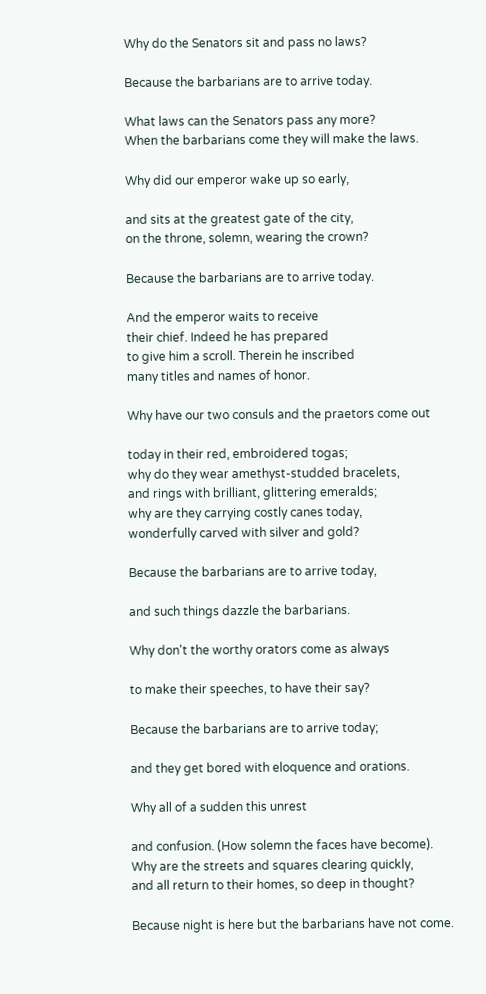Why do the Senators sit and pass no laws?

Because the barbarians are to arrive today.

What laws can the Senators pass any more?
When the barbarians come they will make the laws.

Why did our emperor wake up so early,

and sits at the greatest gate of the city,
on the throne, solemn, wearing the crown?

Because the barbarians are to arrive today.

And the emperor waits to receive
their chief. Indeed he has prepared
to give him a scroll. Therein he inscribed
many titles and names of honor.

Why have our two consuls and the praetors come out

today in their red, embroidered togas;
why do they wear amethyst-studded bracelets,
and rings with brilliant, glittering emeralds;
why are they carrying costly canes today,
wonderfully carved with silver and gold?

Because the barbarians are to arrive today,

and such things dazzle the barbarians.

Why don't the worthy orators come as always

to make their speeches, to have their say?

Because the barbarians are to arrive today;

and they get bored with eloquence and orations.

Why all of a sudden this unrest

and confusion. (How solemn the faces have become).
Why are the streets and squares clearing quickly,
and all return to their homes, so deep in thought?

Because night is here but the barbarians have not come.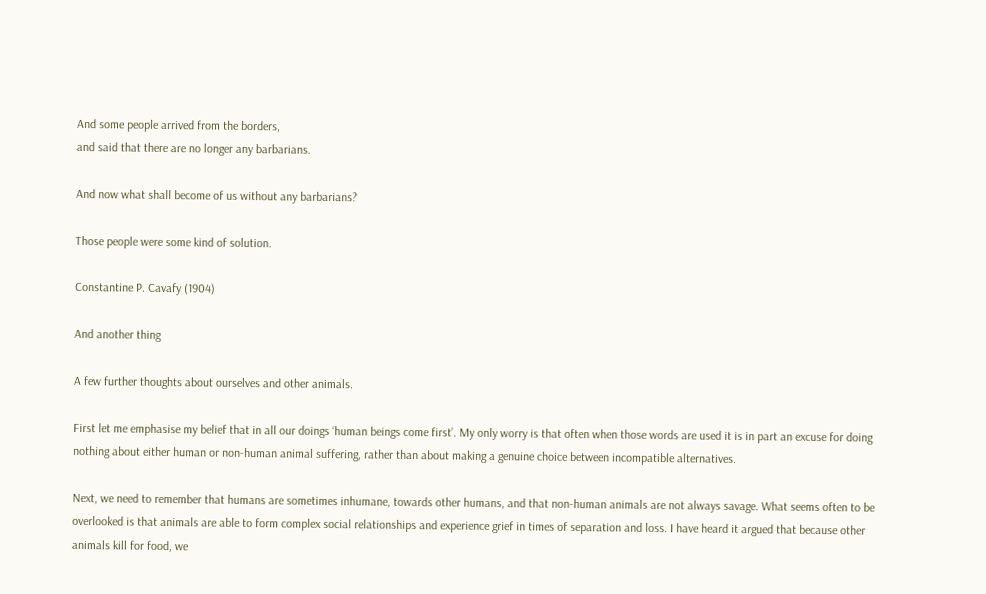And some people arrived from the borders,
and said that there are no longer any barbarians.

And now what shall become of us without any barbarians?

Those people were some kind of solution.

Constantine P. Cavafy (1904)

And another thing

A few further thoughts about ourselves and other animals.

First let me emphasise my belief that in all our doings ‘human beings come first’. My only worry is that often when those words are used it is in part an excuse for doing nothing about either human or non-human animal suffering, rather than about making a genuine choice between incompatible alternatives.

Next, we need to remember that humans are sometimes inhumane, towards other humans, and that non-human animals are not always savage. What seems often to be overlooked is that animals are able to form complex social relationships and experience grief in times of separation and loss. I have heard it argued that because other animals kill for food, we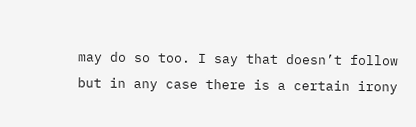may do so too. I say that doesn’t follow but in any case there is a certain irony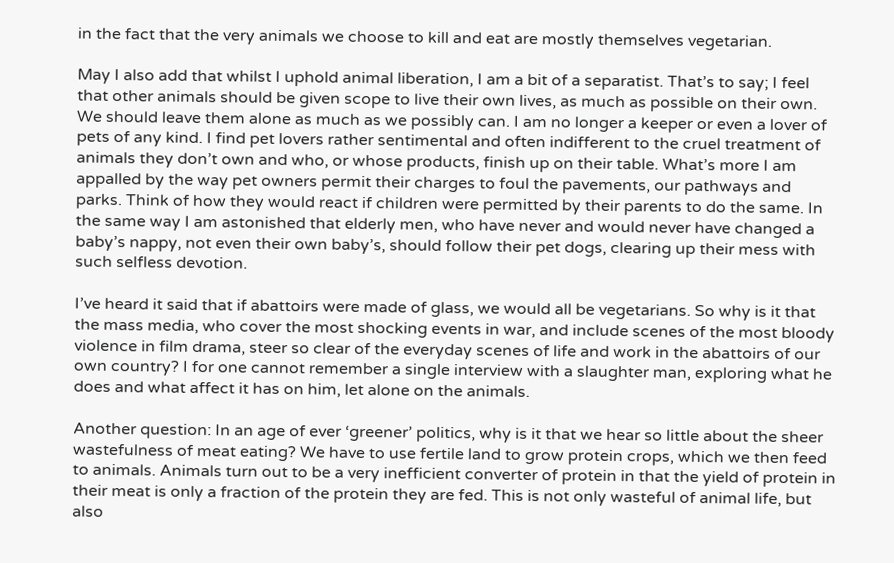in the fact that the very animals we choose to kill and eat are mostly themselves vegetarian.

May I also add that whilst I uphold animal liberation, I am a bit of a separatist. That’s to say; I feel that other animals should be given scope to live their own lives, as much as possible on their own. We should leave them alone as much as we possibly can. I am no longer a keeper or even a lover of pets of any kind. I find pet lovers rather sentimental and often indifferent to the cruel treatment of animals they don’t own and who, or whose products, finish up on their table. What’s more I am appalled by the way pet owners permit their charges to foul the pavements, our pathways and parks. Think of how they would react if children were permitted by their parents to do the same. In the same way I am astonished that elderly men, who have never and would never have changed a baby’s nappy, not even their own baby’s, should follow their pet dogs, clearing up their mess with such selfless devotion.

I’ve heard it said that if abattoirs were made of glass, we would all be vegetarians. So why is it that the mass media, who cover the most shocking events in war, and include scenes of the most bloody violence in film drama, steer so clear of the everyday scenes of life and work in the abattoirs of our own country? I for one cannot remember a single interview with a slaughter man, exploring what he does and what affect it has on him, let alone on the animals.

Another question: In an age of ever ‘greener’ politics, why is it that we hear so little about the sheer wastefulness of meat eating? We have to use fertile land to grow protein crops, which we then feed to animals. Animals turn out to be a very inefficient converter of protein in that the yield of protein in their meat is only a fraction of the protein they are fed. This is not only wasteful of animal life, but also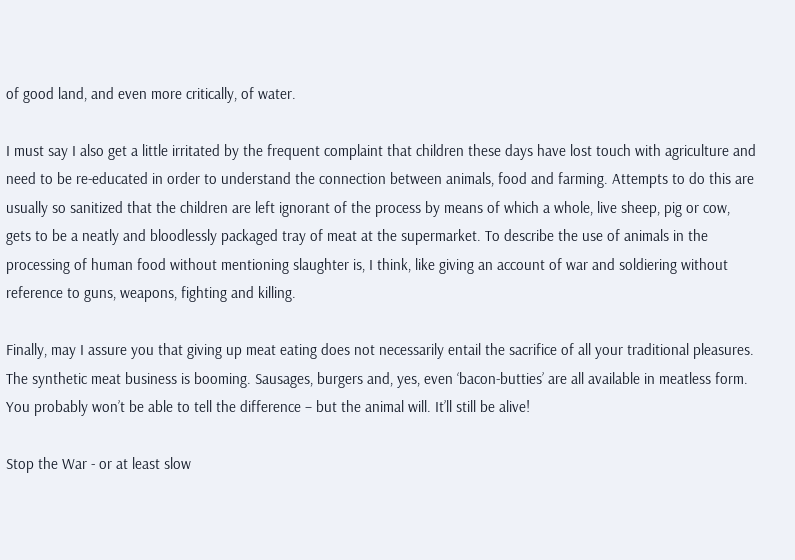of good land, and even more critically, of water.

I must say I also get a little irritated by the frequent complaint that children these days have lost touch with agriculture and need to be re-educated in order to understand the connection between animals, food and farming. Attempts to do this are usually so sanitized that the children are left ignorant of the process by means of which a whole, live sheep, pig or cow, gets to be a neatly and bloodlessly packaged tray of meat at the supermarket. To describe the use of animals in the processing of human food without mentioning slaughter is, I think, like giving an account of war and soldiering without reference to guns, weapons, fighting and killing.

Finally, may I assure you that giving up meat eating does not necessarily entail the sacrifice of all your traditional pleasures. The synthetic meat business is booming. Sausages, burgers and, yes, even ‘bacon-butties’ are all available in meatless form. You probably won’t be able to tell the difference – but the animal will. It’ll still be alive!

Stop the War - or at least slow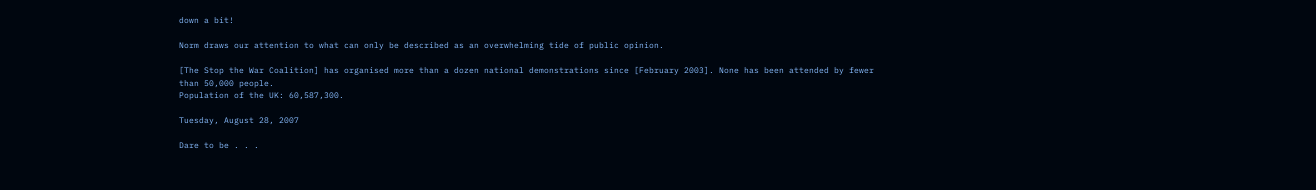down a bit!

Norm draws our attention to what can only be described as an overwhelming tide of public opinion.

[The Stop the War Coalition] has organised more than a dozen national demonstrations since [February 2003]. None has been attended by fewer than 50,000 people.
Population of the UK: 60,587,300.

Tuesday, August 28, 2007

Dare to be . . .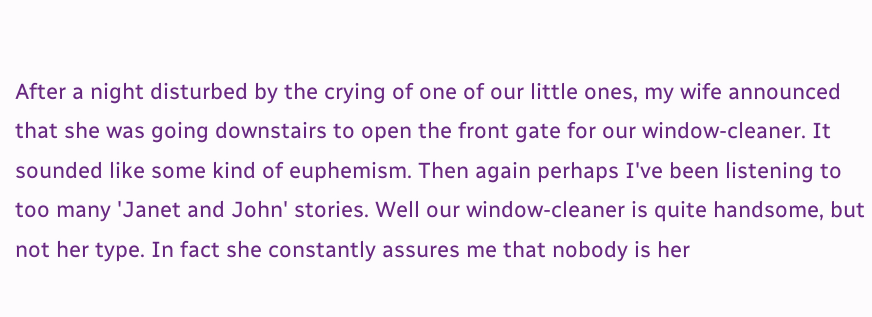After a night disturbed by the crying of one of our little ones, my wife announced that she was going downstairs to open the front gate for our window-cleaner. It sounded like some kind of euphemism. Then again perhaps I've been listening to too many 'Janet and John' stories. Well our window-cleaner is quite handsome, but not her type. In fact she constantly assures me that nobody is her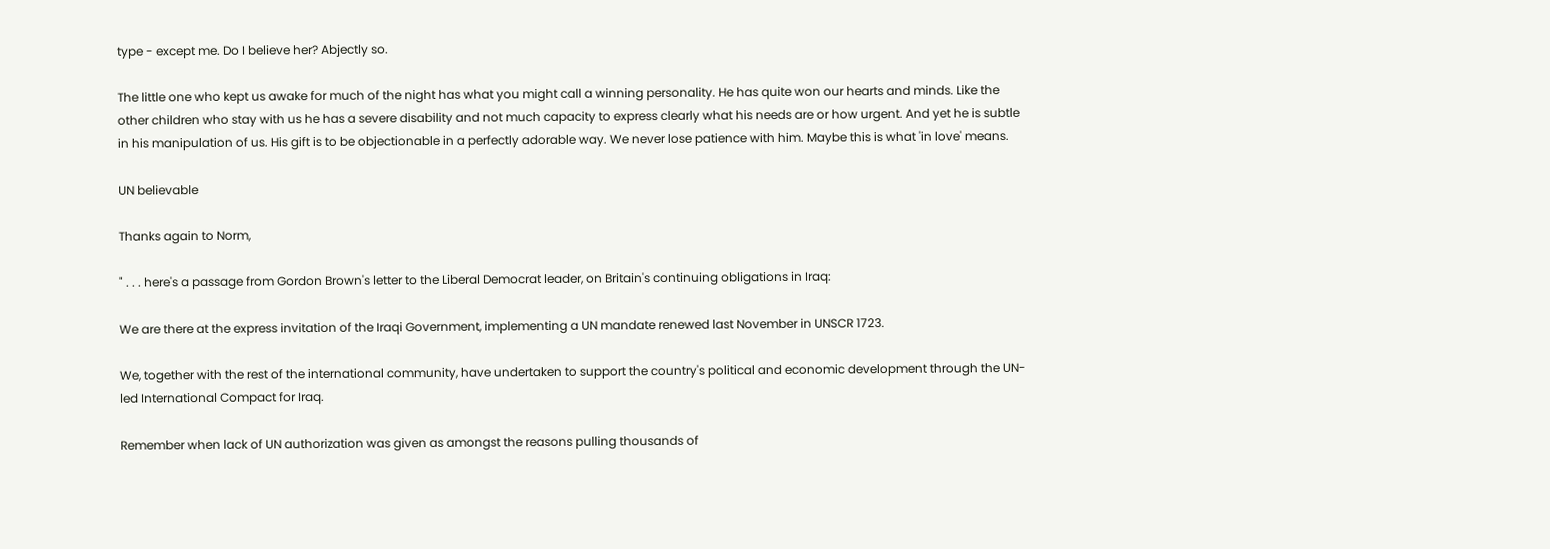type - except me. Do I believe her? Abjectly so.

The little one who kept us awake for much of the night has what you might call a winning personality. He has quite won our hearts and minds. Like the other children who stay with us he has a severe disability and not much capacity to express clearly what his needs are or how urgent. And yet he is subtle in his manipulation of us. His gift is to be objectionable in a perfectly adorable way. We never lose patience with him. Maybe this is what 'in love' means.

UN believable

Thanks again to Norm,

" . . . here's a passage from Gordon Brown's letter to the Liberal Democrat leader, on Britain's continuing obligations in Iraq:

We are there at the express invitation of the Iraqi Government, implementing a UN mandate renewed last November in UNSCR 1723.

We, together with the rest of the international community, have undertaken to support the country's political and economic development through the UN-led International Compact for Iraq.

Remember when lack of UN authorization was given as amongst the reasons pulling thousands of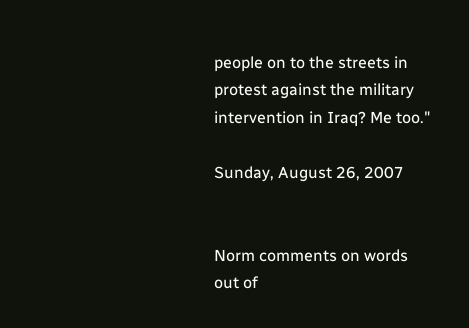people on to the streets in protest against the military intervention in Iraq? Me too."

Sunday, August 26, 2007


Norm comments on words out of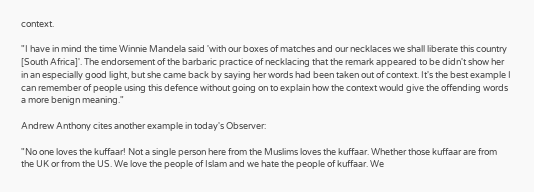context.

"I have in mind the time Winnie Mandela said 'with our boxes of matches and our necklaces we shall liberate this country [South Africa]'. The endorsement of the barbaric practice of necklacing that the remark appeared to be didn't show her in an especially good light, but she came back by saying her words had been taken out of context. It's the best example I can remember of people using this defence without going on to explain how the context would give the offending words a more benign meaning."

Andrew Anthony cites another example in today's Observer:

"No one loves the kuffaar! Not a single person here from the Muslims loves the kuffaar. Whether those kuffaar are from the UK or from the US. We love the people of Islam and we hate the people of kuffaar. We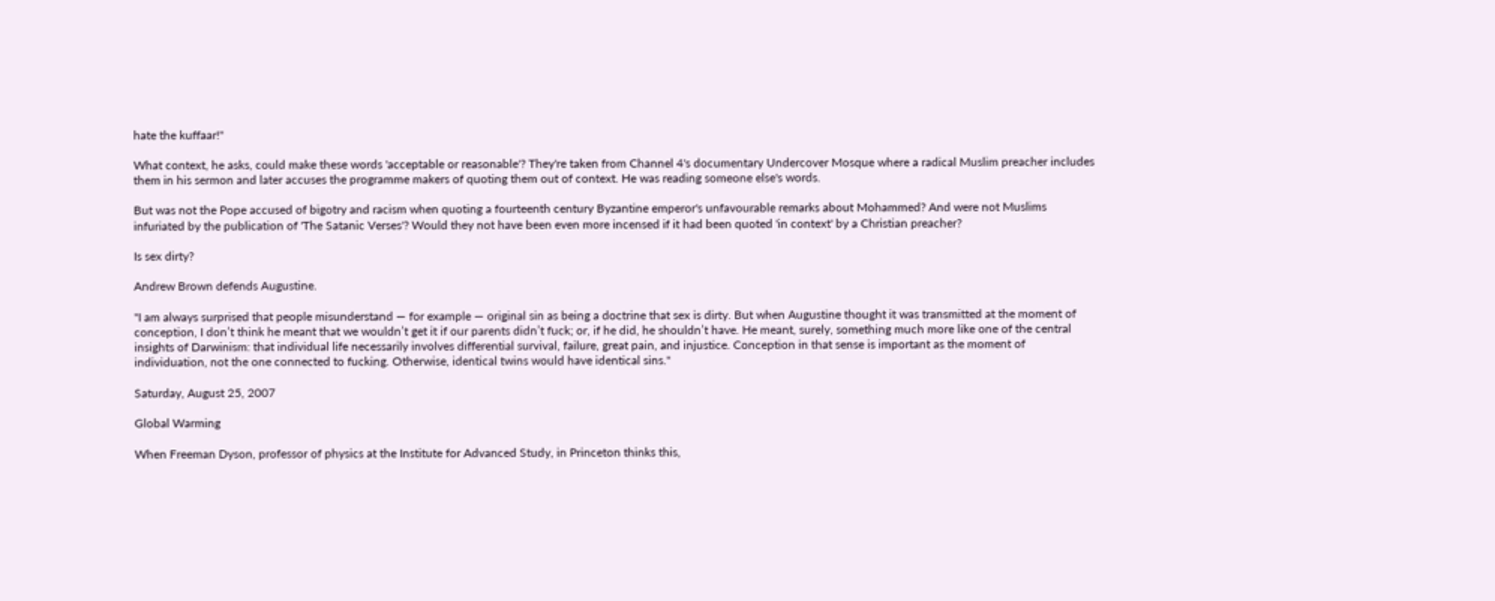hate the kuffaar!"

What context, he asks, could make these words 'acceptable or reasonable'? They're taken from Channel 4's documentary Undercover Mosque where a radical Muslim preacher includes them in his sermon and later accuses the programme makers of quoting them out of context. He was reading someone else's words.

But was not the Pope accused of bigotry and racism when quoting a fourteenth century Byzantine emperor's unfavourable remarks about Mohammed? And were not Muslims infuriated by the publication of 'The Satanic Verses'? Would they not have been even more incensed if it had been quoted 'in context' by a Christian preacher?

Is sex dirty?

Andrew Brown defends Augustine.

"I am always surprised that people misunderstand — for example — original sin as being a doctrine that sex is dirty. But when Augustine thought it was transmitted at the moment of conception, I don’t think he meant that we wouldn’t get it if our parents didn’t fuck; or, if he did, he shouldn’t have. He meant, surely, something much more like one of the central insights of Darwinism: that individual life necessarily involves differential survival, failure, great pain, and injustice. Conception in that sense is important as the moment of individuation, not the one connected to fucking. Otherwise, identical twins would have identical sins."

Saturday, August 25, 2007

Global Warming

When Freeman Dyson, professor of physics at the Institute for Advanced Study, in Princeton thinks this,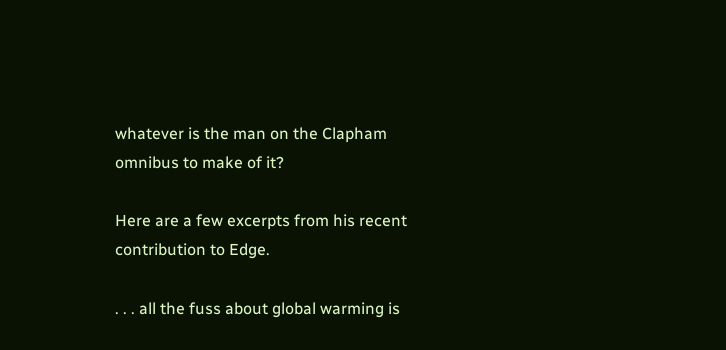whatever is the man on the Clapham omnibus to make of it?

Here are a few excerpts from his recent contribution to Edge.

. . . all the fuss about global warming is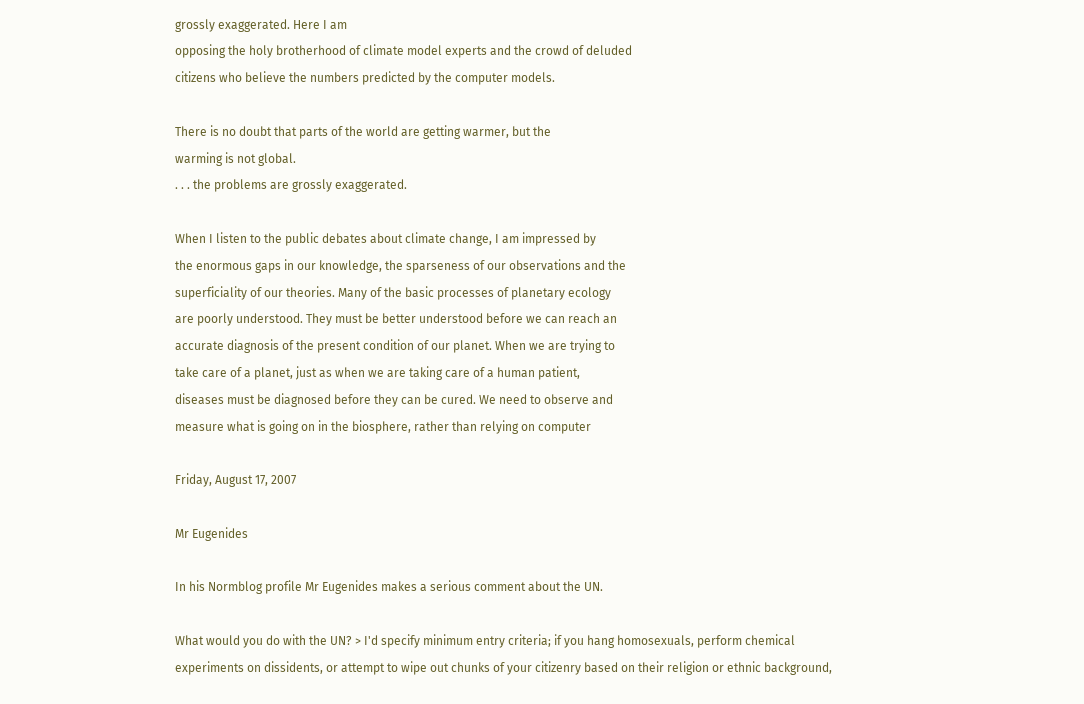grossly exaggerated. Here I am
opposing the holy brotherhood of climate model experts and the crowd of deluded
citizens who believe the numbers predicted by the computer models.

There is no doubt that parts of the world are getting warmer, but the
warming is not global.
. . . the problems are grossly exaggerated.

When I listen to the public debates about climate change, I am impressed by
the enormous gaps in our knowledge, the sparseness of our observations and the
superficiality of our theories. Many of the basic processes of planetary ecology
are poorly understood. They must be better understood before we can reach an
accurate diagnosis of the present condition of our planet. When we are trying to
take care of a planet, just as when we are taking care of a human patient,
diseases must be diagnosed before they can be cured. We need to observe and
measure what is going on in the biosphere, rather than relying on computer

Friday, August 17, 2007

Mr Eugenides

In his Normblog profile Mr Eugenides makes a serious comment about the UN.

What would you do with the UN? > I'd specify minimum entry criteria; if you hang homosexuals, perform chemical experiments on dissidents, or attempt to wipe out chunks of your citizenry based on their religion or ethnic background,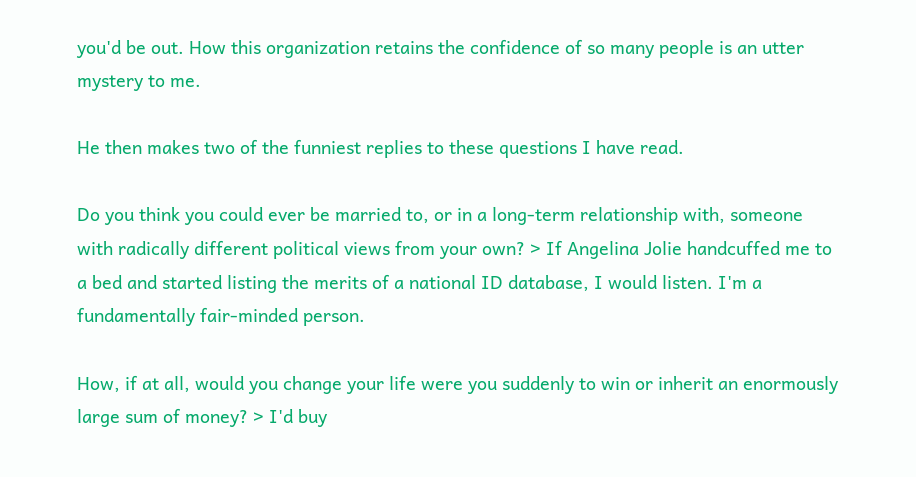you'd be out. How this organization retains the confidence of so many people is an utter mystery to me.

He then makes two of the funniest replies to these questions I have read.

Do you think you could ever be married to, or in a long-term relationship with, someone with radically different political views from your own? > If Angelina Jolie handcuffed me to a bed and started listing the merits of a national ID database, I would listen. I'm a fundamentally fair-minded person.

How, if at all, would you change your life were you suddenly to win or inherit an enormously large sum of money? > I'd buy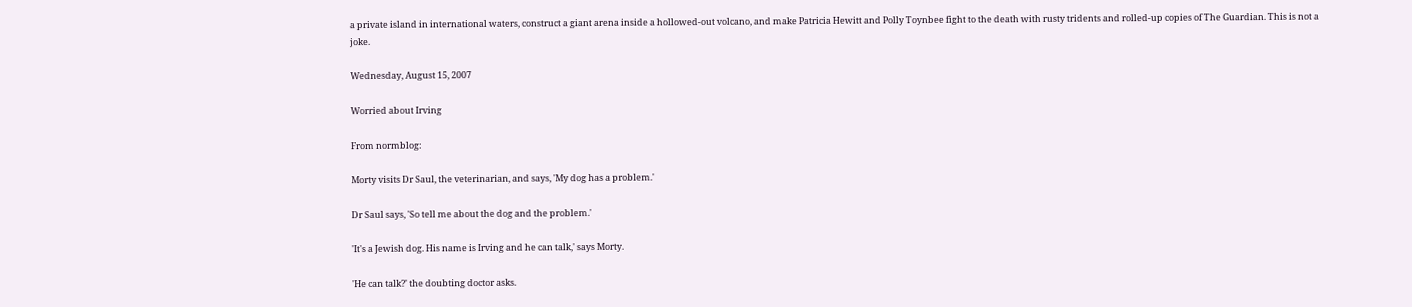a private island in international waters, construct a giant arena inside a hollowed-out volcano, and make Patricia Hewitt and Polly Toynbee fight to the death with rusty tridents and rolled-up copies of The Guardian. This is not a joke.

Wednesday, August 15, 2007

Worried about Irving

From normblog:

Morty visits Dr Saul, the veterinarian, and says, 'My dog has a problem.'

Dr Saul says, 'So tell me about the dog and the problem.'

'It's a Jewish dog. His name is Irving and he can talk,' says Morty.

'He can talk?' the doubting doctor asks.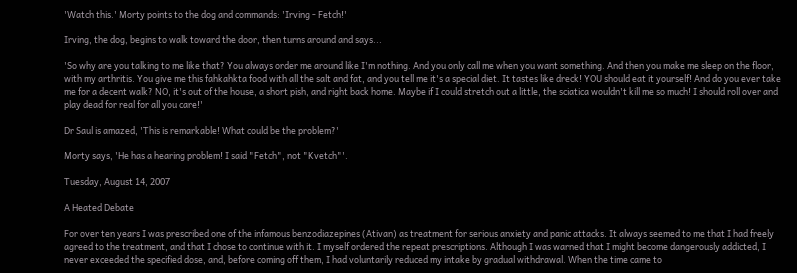'Watch this.' Morty points to the dog and commands: 'Irving - Fetch!'

Irving, the dog, begins to walk toward the door, then turns around and says...

'So why are you talking to me like that? You always order me around like I'm nothing. And you only call me when you want something. And then you make me sleep on the floor, with my arthritis. You give me this fahkahkta food with all the salt and fat, and you tell me it's a special diet. It tastes like dreck! YOU should eat it yourself! And do you ever take me for a decent walk? NO, it's out of the house, a short pish, and right back home. Maybe if I could stretch out a little, the sciatica wouldn't kill me so much! I should roll over and play dead for real for all you care!'

Dr Saul is amazed, 'This is remarkable! What could be the problem?'

Morty says, 'He has a hearing problem! I said "Fetch", not "Kvetch"'.

Tuesday, August 14, 2007

A Heated Debate

For over ten years I was prescribed one of the infamous benzodiazepines (Ativan) as treatment for serious anxiety and panic attacks. It always seemed to me that I had freely agreed to the treatment, and that I chose to continue with it. I myself ordered the repeat prescriptions. Although I was warned that I might become dangerously addicted, I never exceeded the specified dose, and, before coming off them, I had voluntarily reduced my intake by gradual withdrawal. When the time came to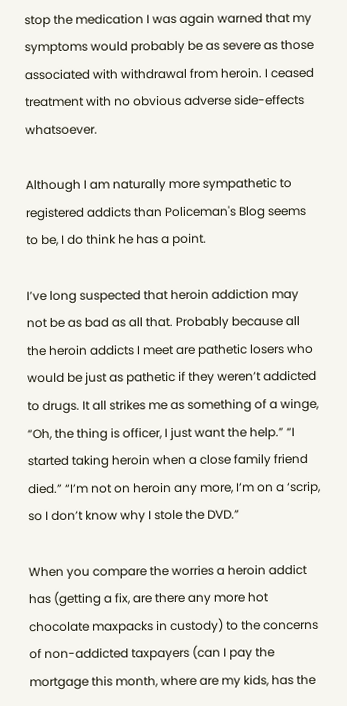stop the medication I was again warned that my symptoms would probably be as severe as those associated with withdrawal from heroin. I ceased treatment with no obvious adverse side-effects whatsoever.

Although I am naturally more sympathetic to registered addicts than Policeman's Blog seems to be, I do think he has a point.

I’ve long suspected that heroin addiction may not be as bad as all that. Probably because all the heroin addicts I meet are pathetic losers who would be just as pathetic if they weren’t addicted to drugs. It all strikes me as something of a winge, “Oh, the thing is officer, I just want the help.” “I started taking heroin when a close family friend died.” “I’m not on heroin any more, I’m on a ‘scrip, so I don’t know why I stole the DVD.”

When you compare the worries a heroin addict has (getting a fix, are there any more hot chocolate maxpacks in custody) to the concerns of non-addicted taxpayers (can I pay the mortgage this month, where are my kids, has the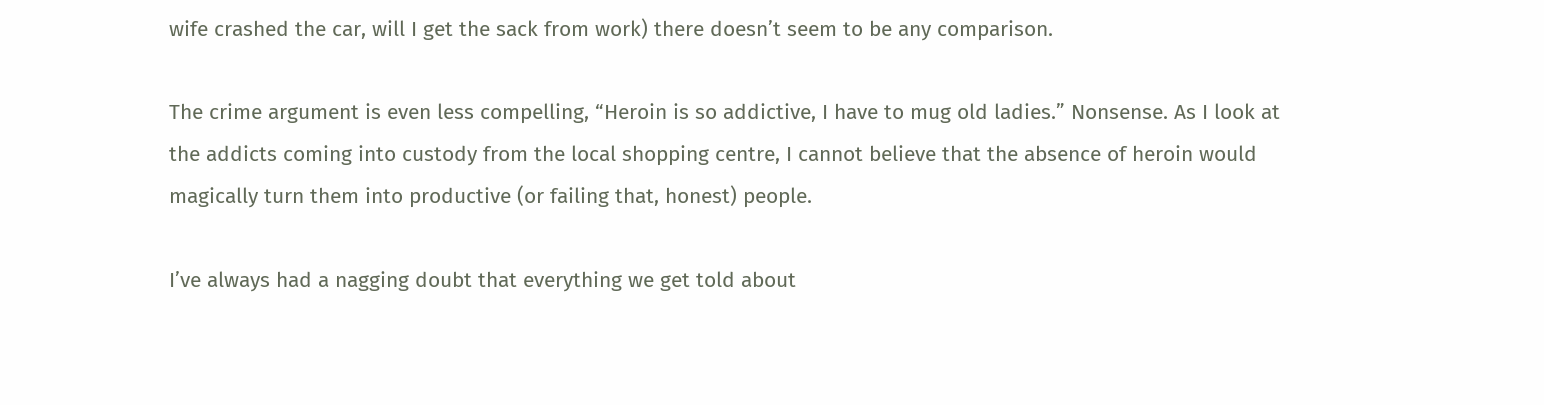wife crashed the car, will I get the sack from work) there doesn’t seem to be any comparison.

The crime argument is even less compelling, “Heroin is so addictive, I have to mug old ladies.” Nonsense. As I look at the addicts coming into custody from the local shopping centre, I cannot believe that the absence of heroin would magically turn them into productive (or failing that, honest) people.

I’ve always had a nagging doubt that everything we get told about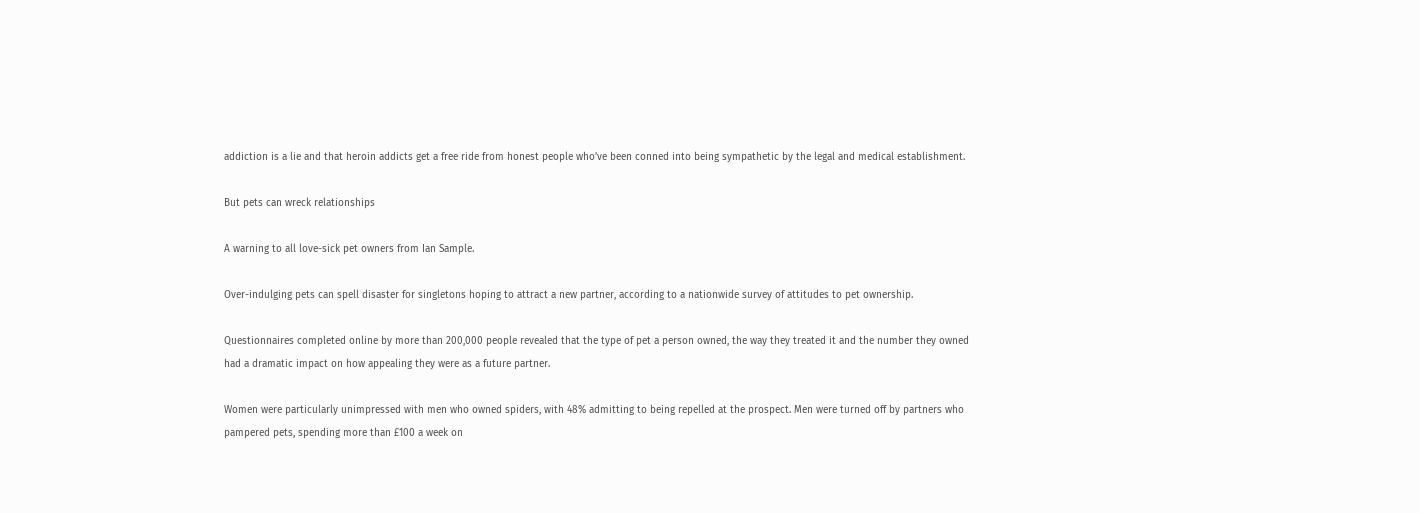addiction is a lie and that heroin addicts get a free ride from honest people who’ve been conned into being sympathetic by the legal and medical establishment.

But pets can wreck relationships

A warning to all love-sick pet owners from Ian Sample.

Over-indulging pets can spell disaster for singletons hoping to attract a new partner, according to a nationwide survey of attitudes to pet ownership.

Questionnaires completed online by more than 200,000 people revealed that the type of pet a person owned, the way they treated it and the number they owned had a dramatic impact on how appealing they were as a future partner.

Women were particularly unimpressed with men who owned spiders, with 48% admitting to being repelled at the prospect. Men were turned off by partners who pampered pets, spending more than £100 a week on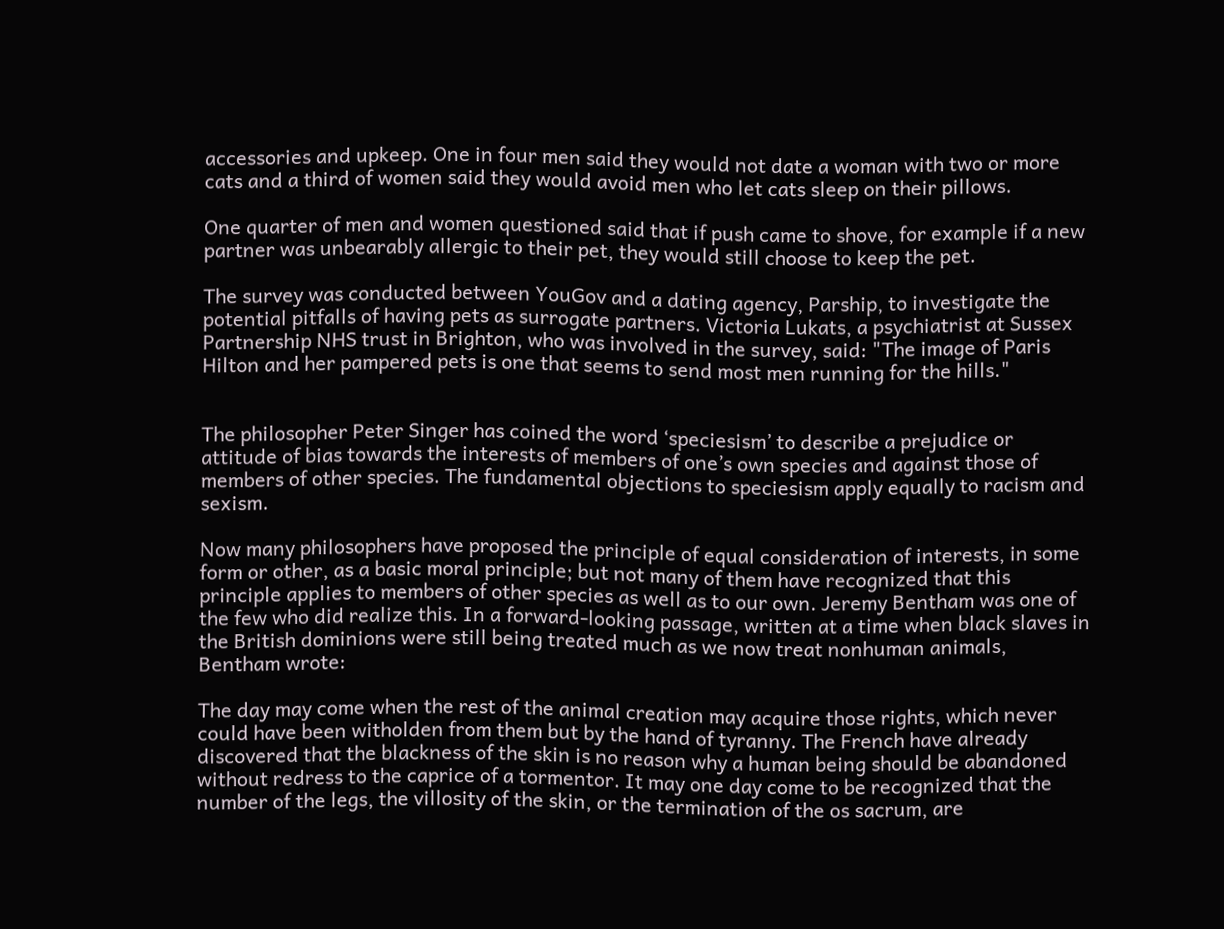accessories and upkeep. One in four men said they would not date a woman with two or more cats and a third of women said they would avoid men who let cats sleep on their pillows.

One quarter of men and women questioned said that if push came to shove, for example if a new partner was unbearably allergic to their pet, they would still choose to keep the pet.

The survey was conducted between YouGov and a dating agency, Parship, to investigate the potential pitfalls of having pets as surrogate partners. Victoria Lukats, a psychiatrist at Sussex Partnership NHS trust in Brighton, who was involved in the survey, said: "The image of Paris Hilton and her pampered pets is one that seems to send most men running for the hills."


The philosopher Peter Singer has coined the word ‘speciesism’ to describe a prejudice or attitude of bias towards the interests of members of one’s own species and against those of members of other species. The fundamental objections to speciesism apply equally to racism and sexism.

Now many philosophers have proposed the principle of equal consideration of interests, in some form or other, as a basic moral principle; but not many of them have recognized that this principle applies to members of other species as well as to our own. Jeremy Bentham was one of the few who did realize this. In a forward-looking passage, written at a time when black slaves in the British dominions were still being treated much as we now treat nonhuman animals, Bentham wrote:

The day may come when the rest of the animal creation may acquire those rights, which never could have been witholden from them but by the hand of tyranny. The French have already discovered that the blackness of the skin is no reason why a human being should be abandoned without redress to the caprice of a tormentor. It may one day come to be recognized that the number of the legs, the villosity of the skin, or the termination of the os sacrum, are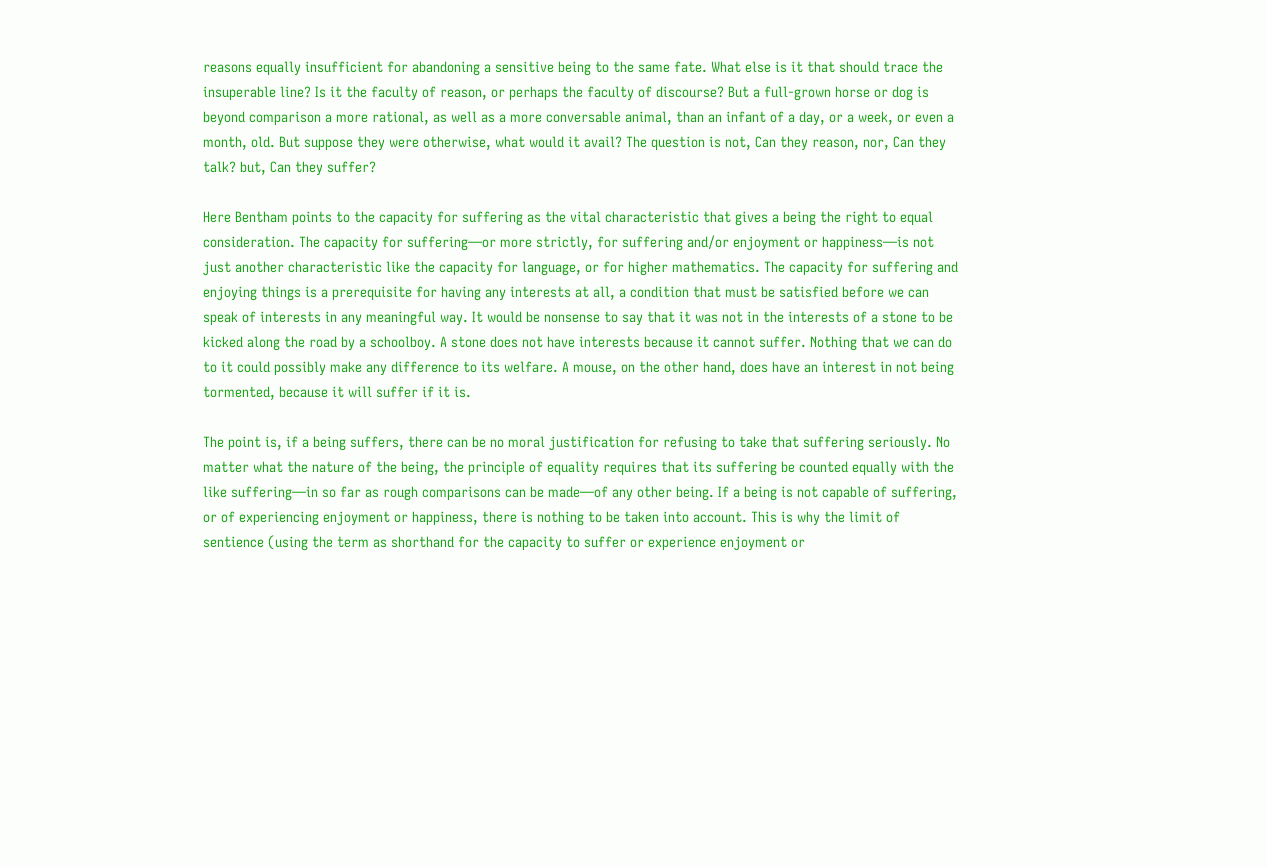reasons equally insufficient for abandoning a sensitive being to the same fate. What else is it that should trace the insuperable line? Is it the faculty of reason, or perhaps the faculty of discourse? But a full-grown horse or dog is beyond comparison a more rational, as well as a more conversable animal, than an infant of a day, or a week, or even a month, old. But suppose they were otherwise, what would it avail? The question is not, Can they reason, nor, Can they talk? but, Can they suffer?

Here Bentham points to the capacity for suffering as the vital characteristic that gives a being the right to equal consideration. The capacity for suffering—or more strictly, for suffering and/or enjoyment or happiness—is not just another characteristic like the capacity for language, or for higher mathematics. The capacity for suffering and enjoying things is a prerequisite for having any interests at all, a condition that must be satisfied before we can speak of interests in any meaningful way. It would be nonsense to say that it was not in the interests of a stone to be kicked along the road by a schoolboy. A stone does not have interests because it cannot suffer. Nothing that we can do to it could possibly make any difference to its welfare. A mouse, on the other hand, does have an interest in not being tormented, because it will suffer if it is.

The point is, if a being suffers, there can be no moral justification for refusing to take that suffering seriously. No matter what the nature of the being, the principle of equality requires that its suffering be counted equally with the like suffering—in so far as rough comparisons can be made—of any other being. If a being is not capable of suffering, or of experiencing enjoyment or happiness, there is nothing to be taken into account. This is why the limit of sentience (using the term as shorthand for the capacity to suffer or experience enjoyment or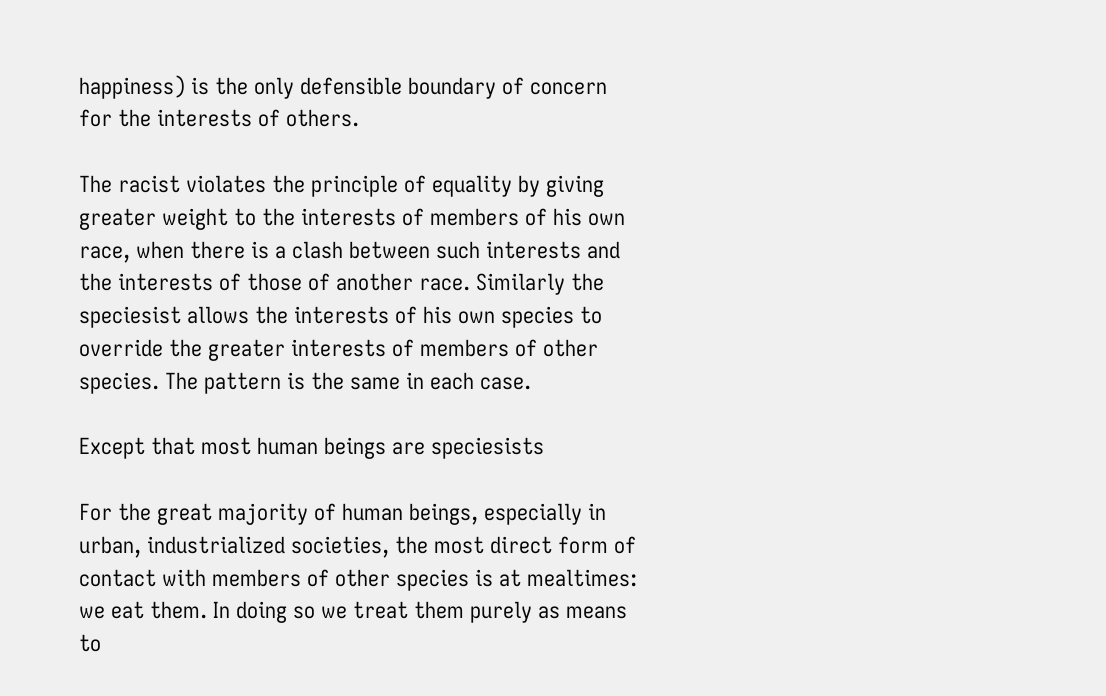happiness) is the only defensible boundary of concern for the interests of others.

The racist violates the principle of equality by giving greater weight to the interests of members of his own race, when there is a clash between such interests and the interests of those of another race. Similarly the speciesist allows the interests of his own species to override the greater interests of members of other species. The pattern is the same in each case.

Except that most human beings are speciesists

For the great majority of human beings, especially in urban, industrialized societies, the most direct form of contact with members of other species is at mealtimes: we eat them. In doing so we treat them purely as means to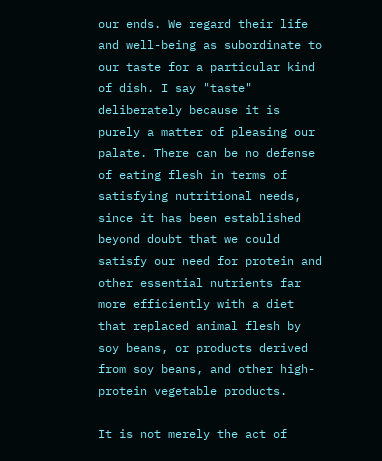our ends. We regard their life and well-being as subordinate to our taste for a particular kind of dish. I say "taste" deliberately because it is purely a matter of pleasing our palate. There can be no defense of eating flesh in terms of satisfying nutritional needs, since it has been established beyond doubt that we could satisfy our need for protein and other essential nutrients far more efficiently with a diet that replaced animal flesh by soy beans, or products derived from soy beans, and other high-protein vegetable products.

It is not merely the act of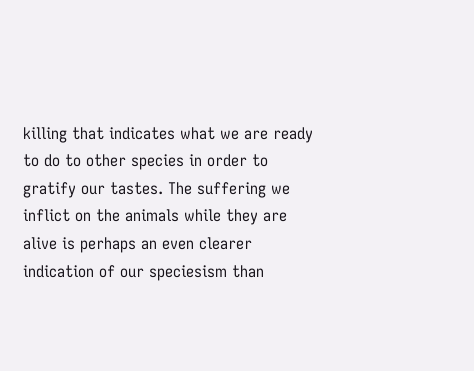killing that indicates what we are ready to do to other species in order to gratify our tastes. The suffering we inflict on the animals while they are alive is perhaps an even clearer indication of our speciesism than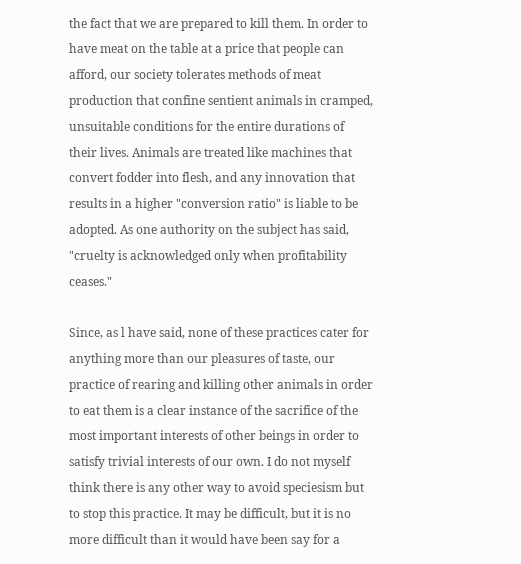the fact that we are prepared to kill them. In order to have meat on the table at a price that people can afford, our society tolerates methods of meat production that confine sentient animals in cramped, unsuitable conditions for the entire durations of their lives. Animals are treated like machines that convert fodder into flesh, and any innovation that results in a higher "conversion ratio" is liable to be adopted. As one authority on the subject has said, "cruelty is acknowledged only when profitability ceases."

Since, as l have said, none of these practices cater for anything more than our pleasures of taste, our practice of rearing and killing other animals in order to eat them is a clear instance of the sacrifice of the most important interests of other beings in order to satisfy trivial interests of our own. I do not myself think there is any other way to avoid speciesism but to stop this practice. It may be difficult, but it is no more difficult than it would have been say for a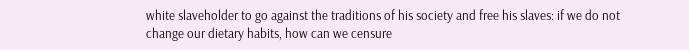white slaveholder to go against the traditions of his society and free his slaves: if we do not change our dietary habits, how can we censure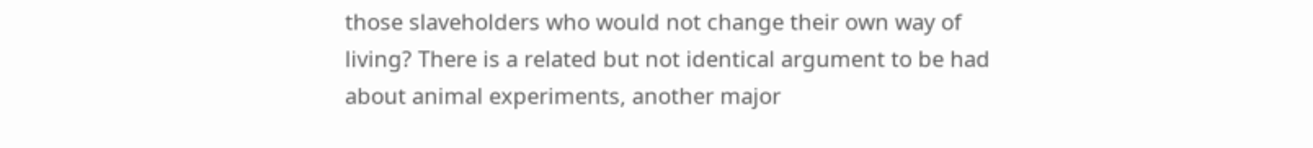those slaveholders who would not change their own way of living? There is a related but not identical argument to be had about animal experiments, another major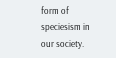form of speciesism in our society.